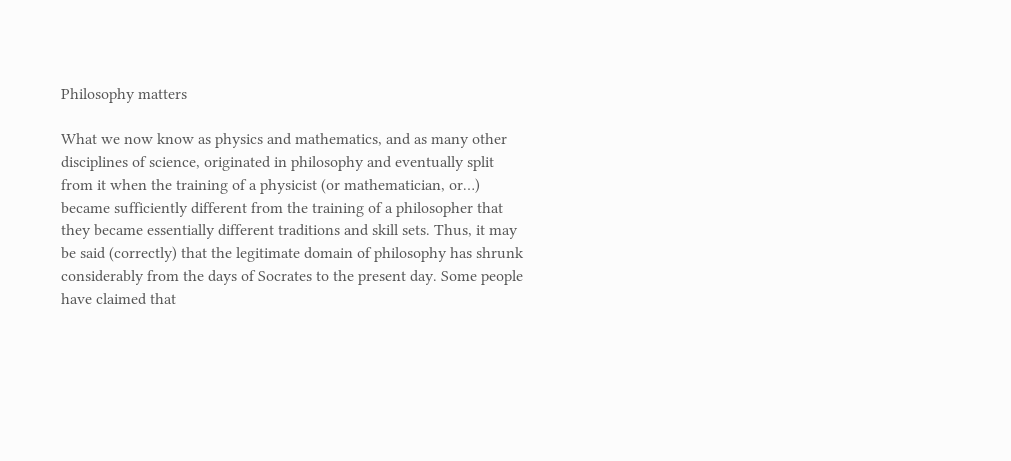Philosophy matters

What we now know as physics and mathematics, and as many other disciplines of science, originated in philosophy and eventually split from it when the training of a physicist (or mathematician, or…) became sufficiently different from the training of a philosopher that they became essentially different traditions and skill sets. Thus, it may be said (correctly) that the legitimate domain of philosophy has shrunk considerably from the days of Socrates to the present day. Some people have claimed that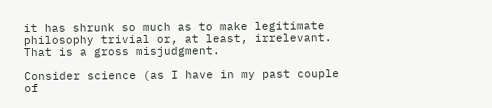it has shrunk so much as to make legitimate philosophy trivial or, at least, irrelevant. That is a gross misjudgment.

Consider science (as I have in my past couple of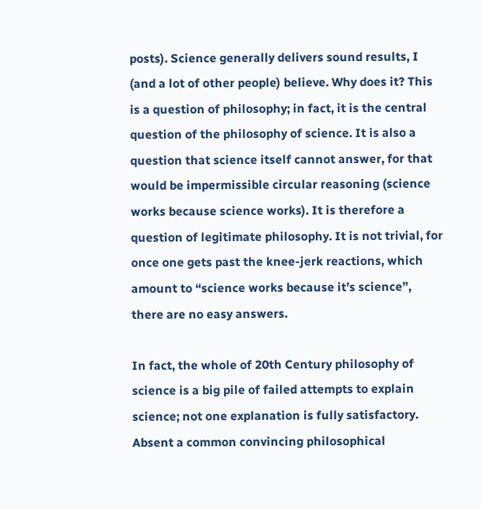posts). Science generally delivers sound results, I (and a lot of other people) believe. Why does it? This is a question of philosophy; in fact, it is the central question of the philosophy of science. It is also a question that science itself cannot answer, for that would be impermissible circular reasoning (science works because science works). It is therefore a question of legitimate philosophy. It is not trivial, for once one gets past the knee-jerk reactions, which amount to “science works because it’s science”, there are no easy answers.

In fact, the whole of 20th Century philosophy of science is a big pile of failed attempts to explain science; not one explanation is fully satisfactory. Absent a common convincing philosophical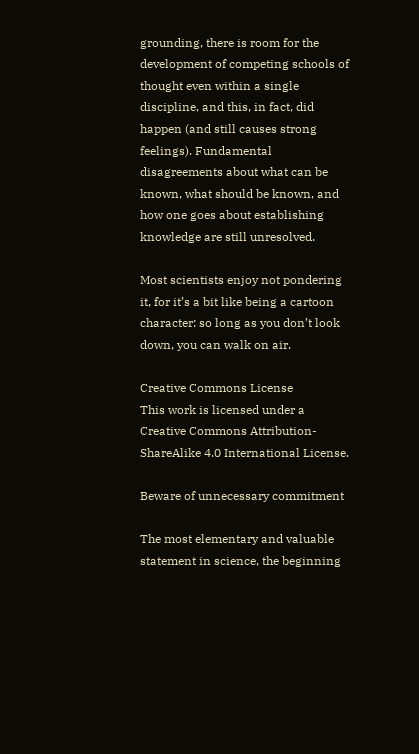grounding, there is room for the development of competing schools of thought even within a single discipline, and this, in fact, did happen (and still causes strong feelings). Fundamental disagreements about what can be known, what should be known, and how one goes about establishing knowledge are still unresolved.

Most scientists enjoy not pondering it, for it’s a bit like being a cartoon character: so long as you don’t look down, you can walk on air.

Creative Commons License
This work is licensed under a Creative Commons Attribution-ShareAlike 4.0 International License.

Beware of unnecessary commitment

The most elementary and valuable statement in science, the beginning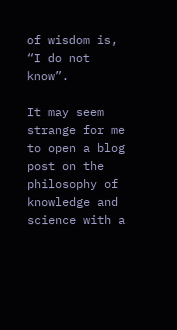of wisdom is, “I do not know”.

It may seem strange for me to open a blog post on the philosophy of knowledge and science with a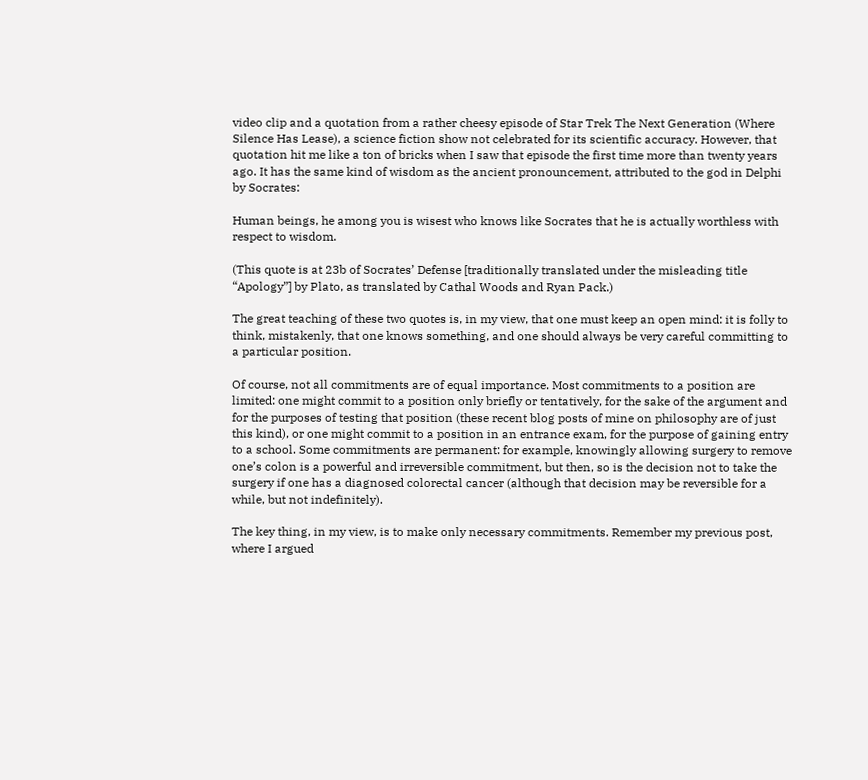video clip and a quotation from a rather cheesy episode of Star Trek The Next Generation (Where Silence Has Lease), a science fiction show not celebrated for its scientific accuracy. However, that quotation hit me like a ton of bricks when I saw that episode the first time more than twenty years ago. It has the same kind of wisdom as the ancient pronouncement, attributed to the god in Delphi by Socrates:

Human beings, he among you is wisest who knows like Socrates that he is actually worthless with respect to wisdom.

(This quote is at 23b of Socrates’ Defense [traditionally translated under the misleading title “Apology”] by Plato, as translated by Cathal Woods and Ryan Pack.)

The great teaching of these two quotes is, in my view, that one must keep an open mind: it is folly to think, mistakenly, that one knows something, and one should always be very careful committing to a particular position.

Of course, not all commitments are of equal importance. Most commitments to a position are limited: one might commit to a position only briefly or tentatively, for the sake of the argument and for the purposes of testing that position (these recent blog posts of mine on philosophy are of just this kind), or one might commit to a position in an entrance exam, for the purpose of gaining entry to a school. Some commitments are permanent: for example, knowingly allowing surgery to remove one’s colon is a powerful and irreversible commitment, but then, so is the decision not to take the surgery if one has a diagnosed colorectal cancer (although that decision may be reversible for a while, but not indefinitely).

The key thing, in my view, is to make only necessary commitments. Remember my previous post, where I argued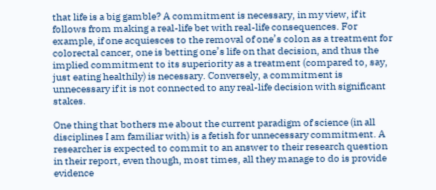that life is a big gamble? A commitment is necessary, in my view, if it follows from making a real-life bet with real-life consequences. For example, if one acquiesces to the removal of one’s colon as a treatment for colorectal cancer, one is betting one’s life on that decision, and thus the implied commitment to its superiority as a treatment (compared to, say, just eating healthily) is necessary. Conversely, a commitment is unnecessary if it is not connected to any real-life decision with significant stakes.

One thing that bothers me about the current paradigm of science (in all disciplines I am familiar with) is a fetish for unnecessary commitment. A researcher is expected to commit to an answer to their research question in their report, even though, most times, all they manage to do is provide evidence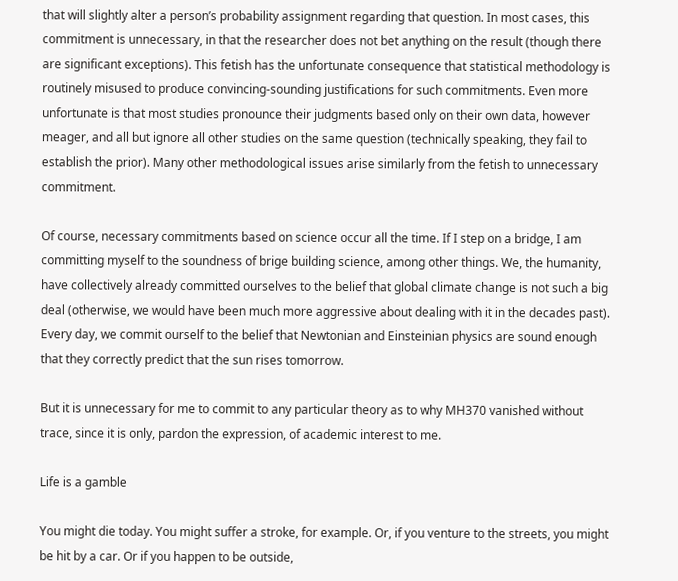that will slightly alter a person’s probability assignment regarding that question. In most cases, this commitment is unnecessary, in that the researcher does not bet anything on the result (though there are significant exceptions). This fetish has the unfortunate consequence that statistical methodology is routinely misused to produce convincing-sounding justifications for such commitments. Even more unfortunate is that most studies pronounce their judgments based only on their own data, however meager, and all but ignore all other studies on the same question (technically speaking, they fail to establish the prior). Many other methodological issues arise similarly from the fetish to unnecessary commitment.

Of course, necessary commitments based on science occur all the time. If I step on a bridge, I am committing myself to the soundness of brige building science, among other things. We, the humanity, have collectively already committed ourselves to the belief that global climate change is not such a big deal (otherwise, we would have been much more aggressive about dealing with it in the decades past). Every day, we commit ourself to the belief that Newtonian and Einsteinian physics are sound enough that they correctly predict that the sun rises tomorrow.

But it is unnecessary for me to commit to any particular theory as to why MH370 vanished without trace, since it is only, pardon the expression, of academic interest to me.

Life is a gamble

You might die today. You might suffer a stroke, for example. Or, if you venture to the streets, you might be hit by a car. Or if you happen to be outside,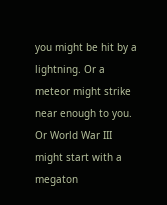you might be hit by a lightning. Or a meteor might strike near enough to you. Or World War III might start with a megaton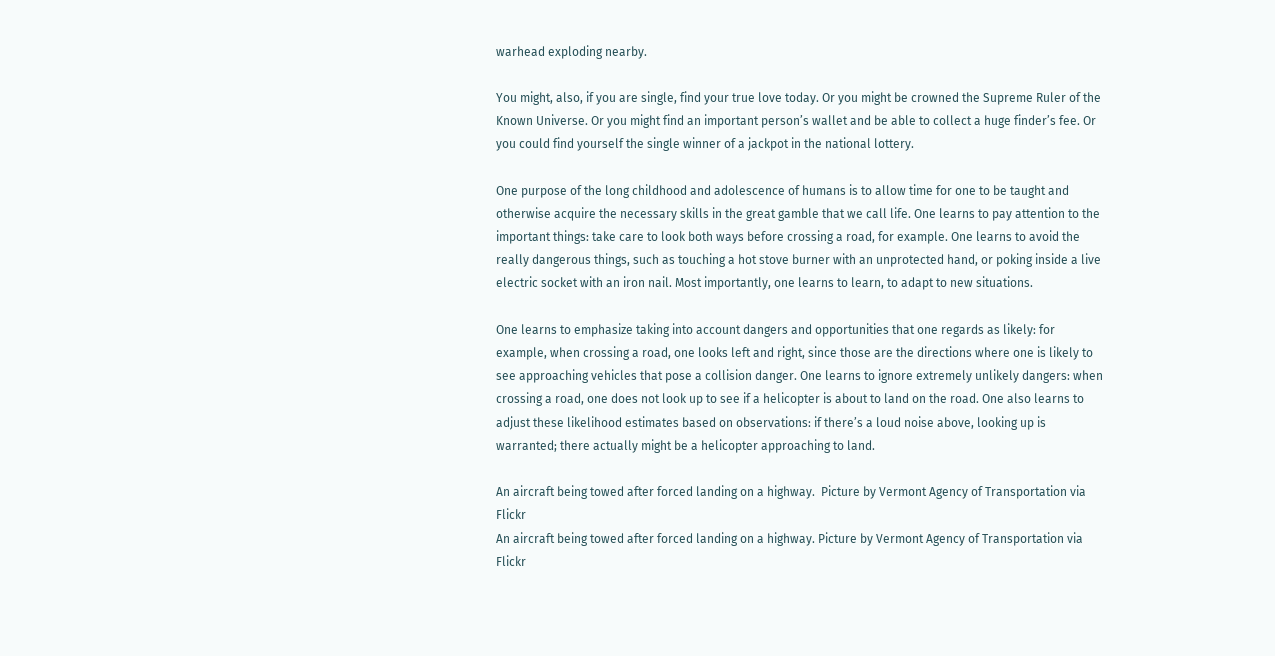warhead exploding nearby.

You might, also, if you are single, find your true love today. Or you might be crowned the Supreme Ruler of the Known Universe. Or you might find an important person’s wallet and be able to collect a huge finder’s fee. Or you could find yourself the single winner of a jackpot in the national lottery.

One purpose of the long childhood and adolescence of humans is to allow time for one to be taught and otherwise acquire the necessary skills in the great gamble that we call life. One learns to pay attention to the important things: take care to look both ways before crossing a road, for example. One learns to avoid the really dangerous things, such as touching a hot stove burner with an unprotected hand, or poking inside a live electric socket with an iron nail. Most importantly, one learns to learn, to adapt to new situations.

One learns to emphasize taking into account dangers and opportunities that one regards as likely: for example, when crossing a road, one looks left and right, since those are the directions where one is likely to see approaching vehicles that pose a collision danger. One learns to ignore extremely unlikely dangers: when crossing a road, one does not look up to see if a helicopter is about to land on the road. One also learns to adjust these likelihood estimates based on observations: if there’s a loud noise above, looking up is warranted; there actually might be a helicopter approaching to land.

An aircraft being towed after forced landing on a highway.  Picture by Vermont Agency of Transportation via Flickr
An aircraft being towed after forced landing on a highway. Picture by Vermont Agency of Transportation via Flickr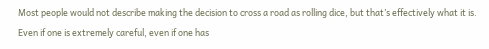Most people would not describe making the decision to cross a road as rolling dice, but that’s effectively what it is. Even if one is extremely careful, even if one has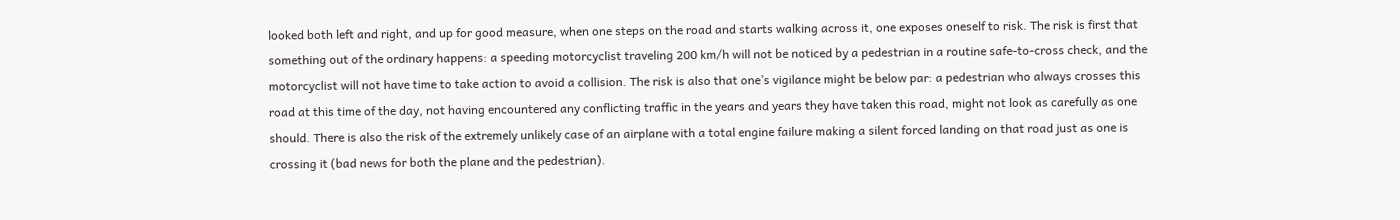looked both left and right, and up for good measure, when one steps on the road and starts walking across it, one exposes oneself to risk. The risk is first that something out of the ordinary happens: a speeding motorcyclist traveling 200 km/h will not be noticed by a pedestrian in a routine safe-to-cross check, and the motorcyclist will not have time to take action to avoid a collision. The risk is also that one’s vigilance might be below par: a pedestrian who always crosses this road at this time of the day, not having encountered any conflicting traffic in the years and years they have taken this road, might not look as carefully as one should. There is also the risk of the extremely unlikely case of an airplane with a total engine failure making a silent forced landing on that road just as one is crossing it (bad news for both the plane and the pedestrian).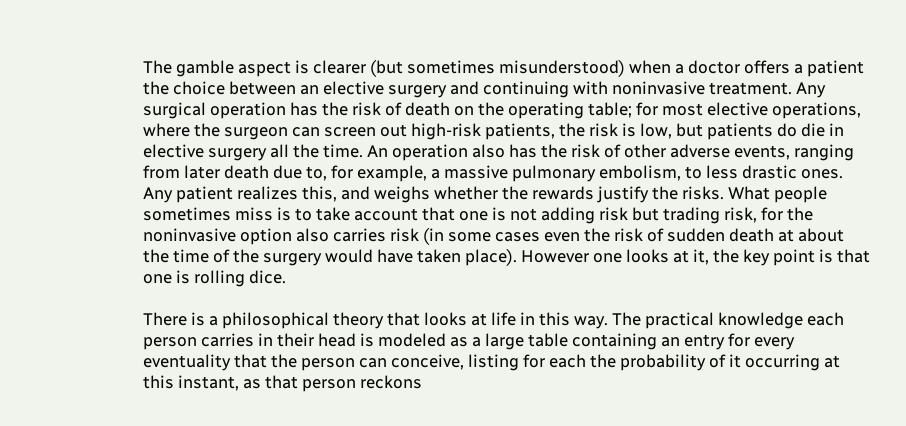The gamble aspect is clearer (but sometimes misunderstood) when a doctor offers a patient the choice between an elective surgery and continuing with noninvasive treatment. Any surgical operation has the risk of death on the operating table; for most elective operations, where the surgeon can screen out high-risk patients, the risk is low, but patients do die in elective surgery all the time. An operation also has the risk of other adverse events, ranging from later death due to, for example, a massive pulmonary embolism, to less drastic ones. Any patient realizes this, and weighs whether the rewards justify the risks. What people sometimes miss is to take account that one is not adding risk but trading risk, for the noninvasive option also carries risk (in some cases even the risk of sudden death at about the time of the surgery would have taken place). However one looks at it, the key point is that one is rolling dice.

There is a philosophical theory that looks at life in this way. The practical knowledge each person carries in their head is modeled as a large table containing an entry for every eventuality that the person can conceive, listing for each the probability of it occurring at this instant, as that person reckons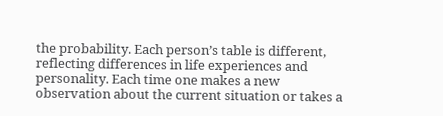the probability. Each person’s table is different, reflecting differences in life experiences and personality. Each time one makes a new observation about the current situation or takes a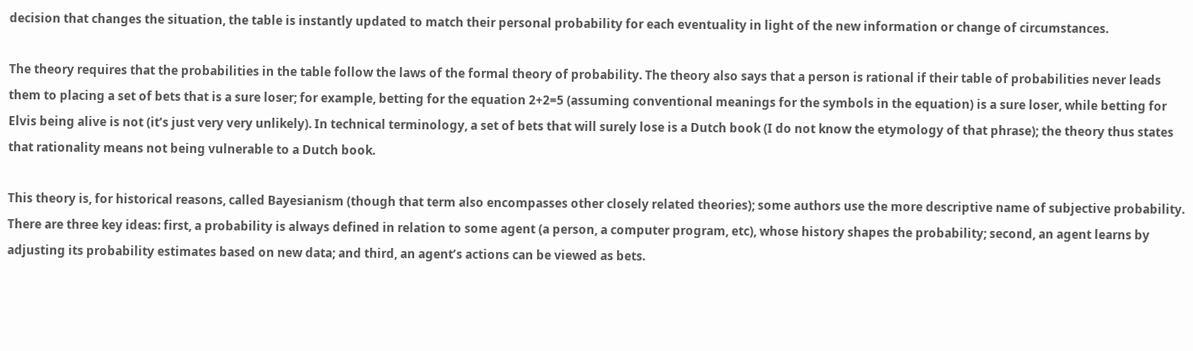decision that changes the situation, the table is instantly updated to match their personal probability for each eventuality in light of the new information or change of circumstances.

The theory requires that the probabilities in the table follow the laws of the formal theory of probability. The theory also says that a person is rational if their table of probabilities never leads them to placing a set of bets that is a sure loser; for example, betting for the equation 2+2=5 (assuming conventional meanings for the symbols in the equation) is a sure loser, while betting for Elvis being alive is not (it’s just very very unlikely). In technical terminology, a set of bets that will surely lose is a Dutch book (I do not know the etymology of that phrase); the theory thus states that rationality means not being vulnerable to a Dutch book.

This theory is, for historical reasons, called Bayesianism (though that term also encompasses other closely related theories); some authors use the more descriptive name of subjective probability. There are three key ideas: first, a probability is always defined in relation to some agent (a person, a computer program, etc), whose history shapes the probability; second, an agent learns by adjusting its probability estimates based on new data; and third, an agent’s actions can be viewed as bets.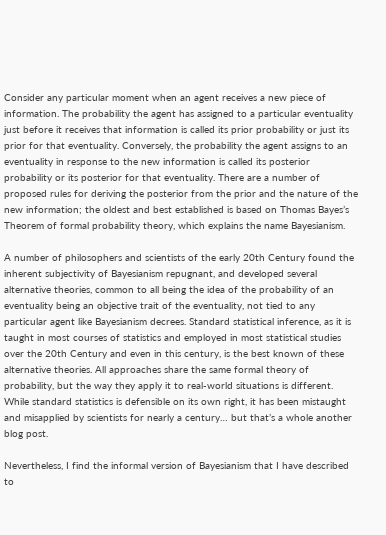Consider any particular moment when an agent receives a new piece of information. The probability the agent has assigned to a particular eventuality just before it receives that information is called its prior probability or just its prior for that eventuality. Conversely, the probability the agent assigns to an eventuality in response to the new information is called its posterior probability or its posterior for that eventuality. There are a number of proposed rules for deriving the posterior from the prior and the nature of the new information; the oldest and best established is based on Thomas Bayes’s Theorem of formal probability theory, which explains the name Bayesianism.

A number of philosophers and scientists of the early 20th Century found the inherent subjectivity of Bayesianism repugnant, and developed several alternative theories, common to all being the idea of the probability of an eventuality being an objective trait of the eventuality, not tied to any particular agent like Bayesianism decrees. Standard statistical inference, as it is taught in most courses of statistics and employed in most statistical studies over the 20th Century and even in this century, is the best known of these alternative theories. All approaches share the same formal theory of probability, but the way they apply it to real-world situations is different. While standard statistics is defensible on its own right, it has been mistaught and misapplied by scientists for nearly a century… but that’s a whole another blog post.

Nevertheless, I find the informal version of Bayesianism that I have described to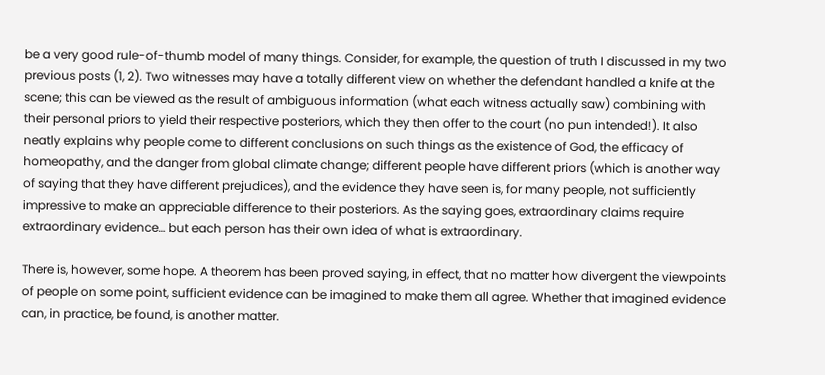be a very good rule-of-thumb model of many things. Consider, for example, the question of truth I discussed in my two previous posts (1, 2). Two witnesses may have a totally different view on whether the defendant handled a knife at the scene; this can be viewed as the result of ambiguous information (what each witness actually saw) combining with their personal priors to yield their respective posteriors, which they then offer to the court (no pun intended!). It also neatly explains why people come to different conclusions on such things as the existence of God, the efficacy of homeopathy, and the danger from global climate change; different people have different priors (which is another way of saying that they have different prejudices), and the evidence they have seen is, for many people, not sufficiently impressive to make an appreciable difference to their posteriors. As the saying goes, extraordinary claims require extraordinary evidence… but each person has their own idea of what is extraordinary.

There is, however, some hope. A theorem has been proved saying, in effect, that no matter how divergent the viewpoints of people on some point, sufficient evidence can be imagined to make them all agree. Whether that imagined evidence can, in practice, be found, is another matter.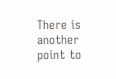There is another point to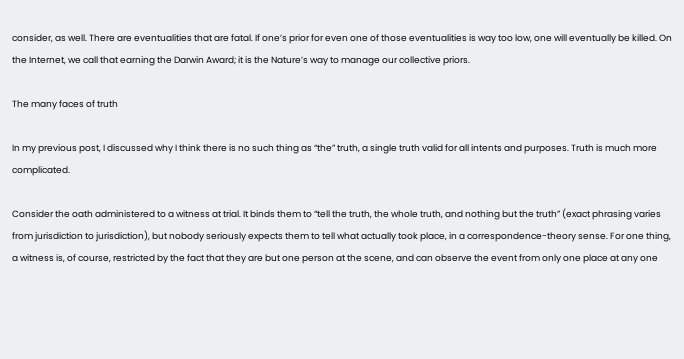consider, as well. There are eventualities that are fatal. If one’s prior for even one of those eventualities is way too low, one will eventually be killed. On the Internet, we call that earning the Darwin Award; it is the Nature’s way to manage our collective priors.

The many faces of truth

In my previous post, I discussed why I think there is no such thing as “the” truth, a single truth valid for all intents and purposes. Truth is much more complicated.

Consider the oath administered to a witness at trial. It binds them to “tell the truth, the whole truth, and nothing but the truth” (exact phrasing varies from jurisdiction to jurisdiction), but nobody seriously expects them to tell what actually took place, in a correspondence-theory sense. For one thing, a witness is, of course, restricted by the fact that they are but one person at the scene, and can observe the event from only one place at any one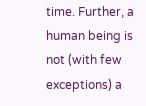time. Further, a human being is not (with few exceptions) a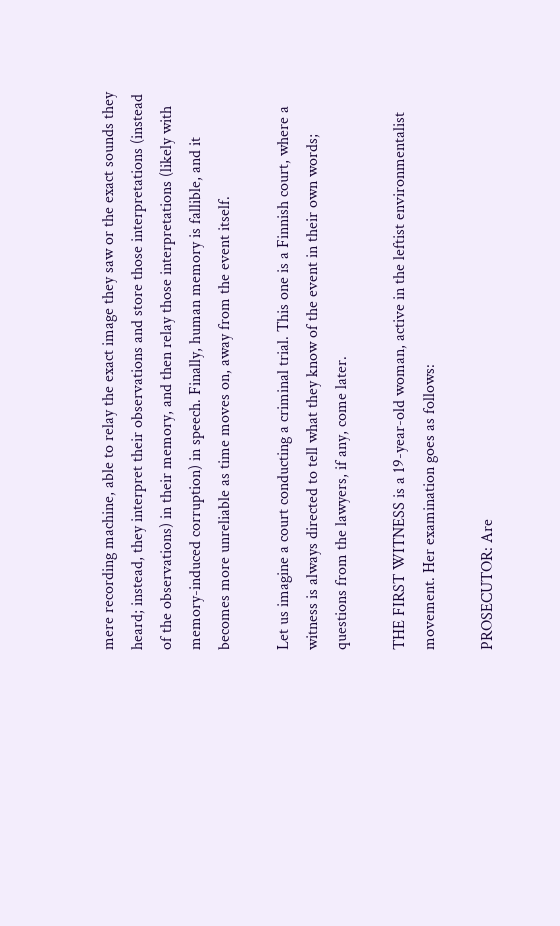mere recording machine, able to relay the exact image they saw or the exact sounds they heard; instead, they interpret their observations and store those interpretations (instead of the observations) in their memory, and then relay those interpretations (likely with memory-induced corruption) in speech. Finally, human memory is fallible, and it becomes more unreliable as time moves on, away from the event itself.

Let us imagine a court conducting a criminal trial. This one is a Finnish court, where a witness is always directed to tell what they know of the event in their own words; questions from the lawyers, if any, come later.

THE FIRST WITNESS is a 19-year-old woman, active in the leftist environmentalist movement. Her examination goes as follows:

PROSECUTOR: Are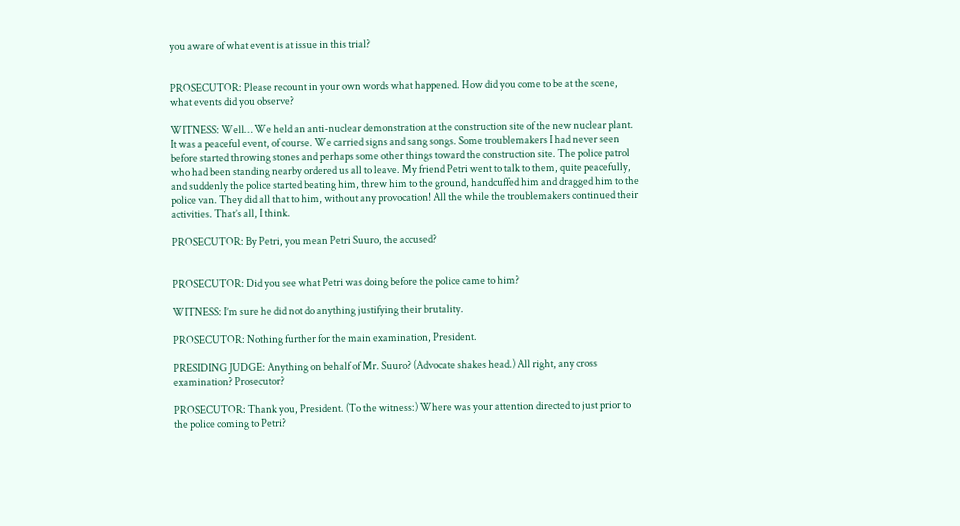you aware of what event is at issue in this trial?


PROSECUTOR: Please recount in your own words what happened. How did you come to be at the scene, what events did you observe?

WITNESS: Well… We held an anti-nuclear demonstration at the construction site of the new nuclear plant. It was a peaceful event, of course. We carried signs and sang songs. Some troublemakers I had never seen before started throwing stones and perhaps some other things toward the construction site. The police patrol who had been standing nearby ordered us all to leave. My friend Petri went to talk to them, quite peacefully, and suddenly the police started beating him, threw him to the ground, handcuffed him and dragged him to the police van. They did all that to him, without any provocation! All the while the troublemakers continued their activities. That’s all, I think.

PROSECUTOR: By Petri, you mean Petri Suuro, the accused?


PROSECUTOR: Did you see what Petri was doing before the police came to him?

WITNESS: I’m sure he did not do anything justifying their brutality.

PROSECUTOR: Nothing further for the main examination, President.

PRESIDING JUDGE: Anything on behalf of Mr. Suuro? (Advocate shakes head.) All right, any cross examination? Prosecutor?

PROSECUTOR: Thank you, President. (To the witness:) Where was your attention directed to just prior to the police coming to Petri?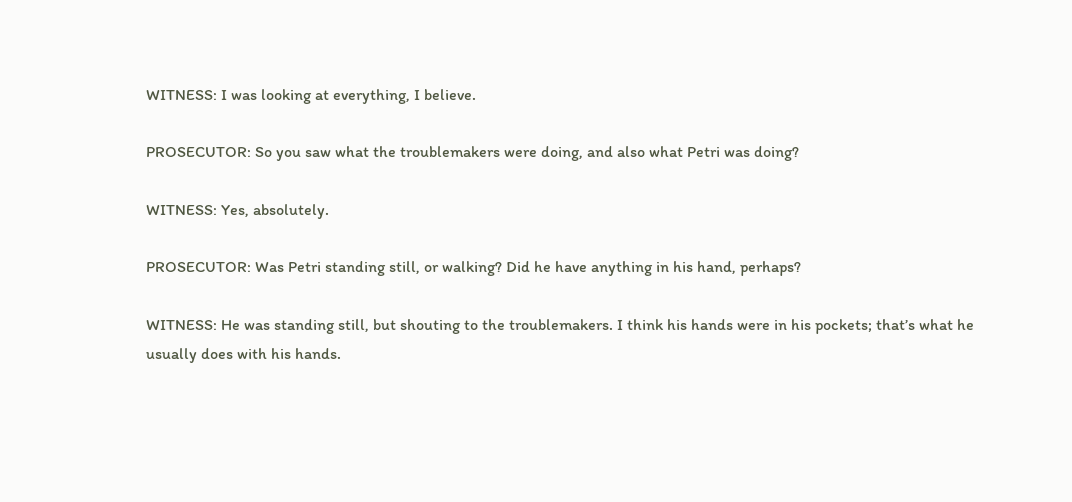WITNESS: I was looking at everything, I believe.

PROSECUTOR: So you saw what the troublemakers were doing, and also what Petri was doing?

WITNESS: Yes, absolutely.

PROSECUTOR: Was Petri standing still, or walking? Did he have anything in his hand, perhaps?

WITNESS: He was standing still, but shouting to the troublemakers. I think his hands were in his pockets; that’s what he usually does with his hands.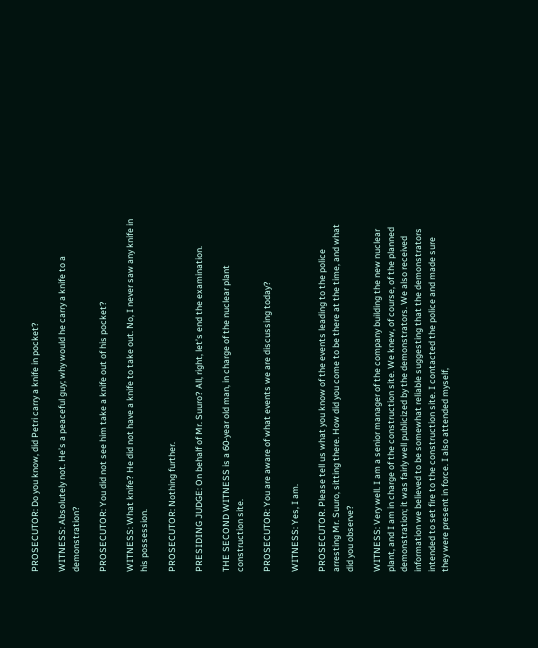PROSECUTOR: Do you know, did Petri carry a knife in pocket?

WITNESS: Absolutely not. He’s a peaceful guy; why would he carry a knife to a demonstration?

PROSECUTOR: You did not see him take a knife out of his pocket?

WITNESS: What knife? He did not have a knife to take out. No, I never saw any knife in his possession.

PROSECUTOR: Nothing further.

PRESIDING JUDGE: On behalf of Mr. Suuro? All, right, let’s end the examination.

THE SECOND WITNESS is a 60-year old man, in charge of the nuclear plant construction site.

PROSECUTOR: You are aware of what events we are discussing today?

WITNESS: Yes, I am.

PROSECUTOR. Please tell us what you know of the events leading to the police arresting Mr. Suuro, sitting there. How did you come to be there at the time, and what did you observe?

WITNESS: Very well. I am a senior manager of the company building the new nuclear plant, and I am in charge of the construction site. We knew, of course, of the planned demonstration; it was fairly well publicized by the demonstrators. We also received information we believed to be somewhat reliable suggesting that the demonstrators intended to set fire to the construction site. I contacted the police and made sure they were present in force. I also attended myself,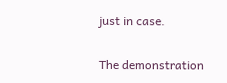just in case.

The demonstration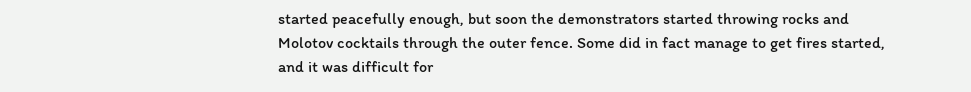started peacefully enough, but soon the demonstrators started throwing rocks and Molotov cocktails through the outer fence. Some did in fact manage to get fires started, and it was difficult for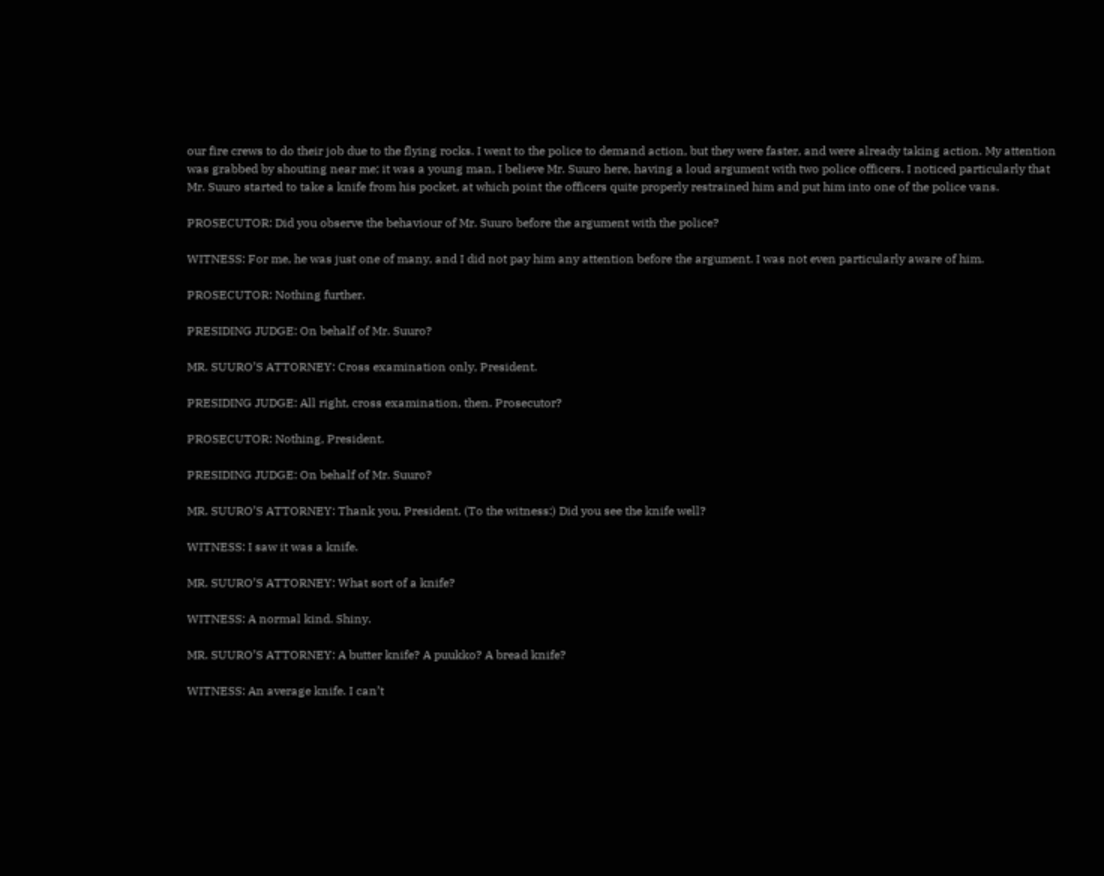our fire crews to do their job due to the flying rocks. I went to the police to demand action, but they were faster, and were already taking action. My attention was grabbed by shouting near me; it was a young man, I believe Mr. Suuro here, having a loud argument with two police officers. I noticed particularly that Mr. Suuro started to take a knife from his pocket, at which point the officers quite properly restrained him and put him into one of the police vans.

PROSECUTOR: Did you observe the behaviour of Mr. Suuro before the argument with the police?

WITNESS: For me, he was just one of many, and I did not pay him any attention before the argument. I was not even particularly aware of him.

PROSECUTOR: Nothing further.

PRESIDING JUDGE: On behalf of Mr. Suuro?

MR. SUURO’S ATTORNEY: Cross examination only, President.

PRESIDING JUDGE: All right, cross examination, then. Prosecutor?

PROSECUTOR: Nothing, President.

PRESIDING JUDGE: On behalf of Mr. Suuro?

MR. SUURO’S ATTORNEY: Thank you, President. (To the witness:) Did you see the knife well?

WITNESS: I saw it was a knife.

MR. SUURO’S ATTORNEY: What sort of a knife?

WITNESS: A normal kind. Shiny.

MR. SUURO’S ATTORNEY: A butter knife? A puukko? A bread knife?

WITNESS: An average knife. I can’t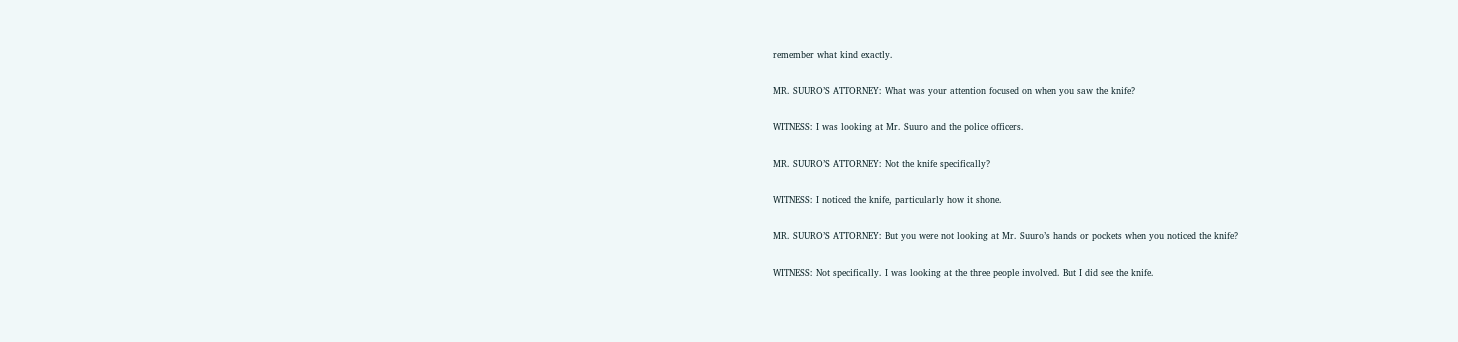remember what kind exactly.

MR. SUURO’S ATTORNEY: What was your attention focused on when you saw the knife?

WITNESS: I was looking at Mr. Suuro and the police officers.

MR. SUURO’S ATTORNEY: Not the knife specifically?

WITNESS: I noticed the knife, particularly how it shone.

MR. SUURO’S ATTORNEY: But you were not looking at Mr. Suuro’s hands or pockets when you noticed the knife?

WITNESS: Not specifically. I was looking at the three people involved. But I did see the knife.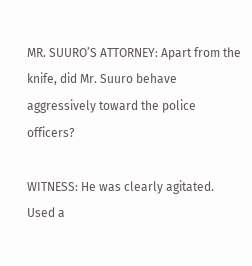MR. SUURO’S ATTORNEY: Apart from the knife, did Mr. Suuro behave aggressively toward the police officers?

WITNESS: He was clearly agitated. Used a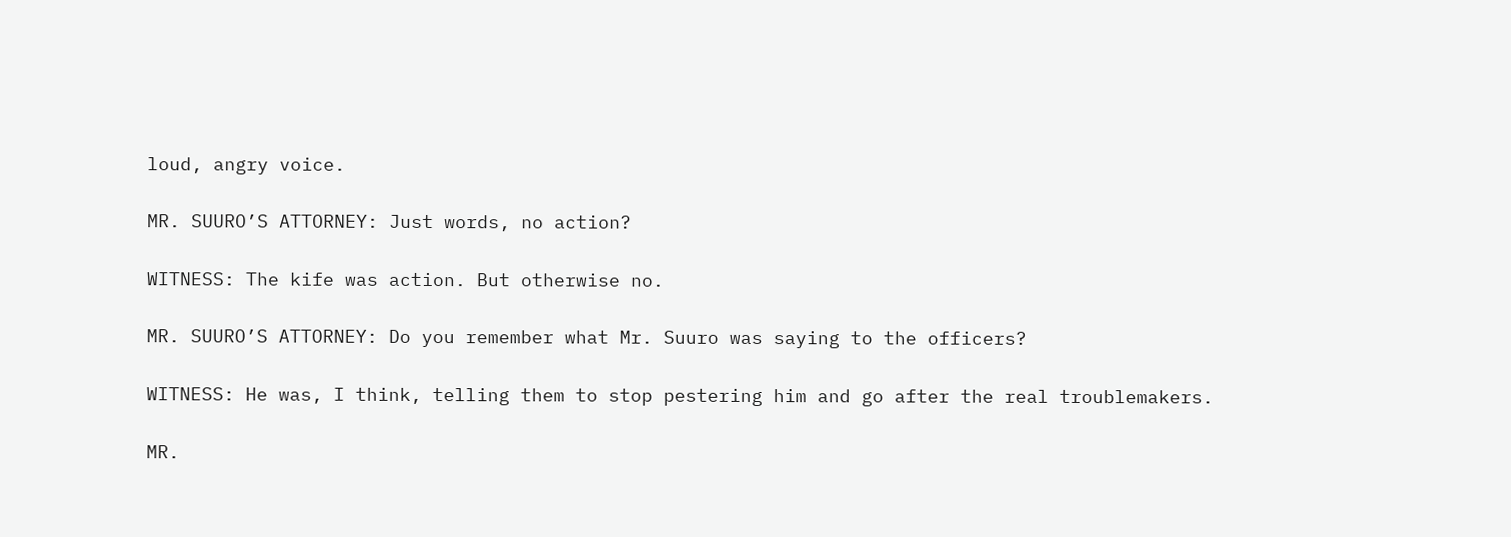loud, angry voice.

MR. SUURO’S ATTORNEY: Just words, no action?

WITNESS: The kife was action. But otherwise no.

MR. SUURO’S ATTORNEY: Do you remember what Mr. Suuro was saying to the officers?

WITNESS: He was, I think, telling them to stop pestering him and go after the real troublemakers.

MR.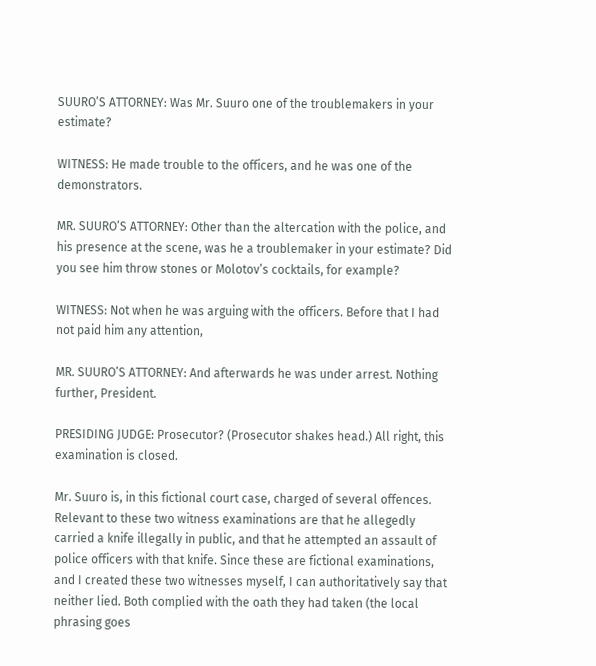SUURO’S ATTORNEY: Was Mr. Suuro one of the troublemakers in your estimate?

WITNESS: He made trouble to the officers, and he was one of the demonstrators.

MR. SUURO’S ATTORNEY: Other than the altercation with the police, and his presence at the scene, was he a troublemaker in your estimate? Did you see him throw stones or Molotov’s cocktails, for example?

WITNESS: Not when he was arguing with the officers. Before that I had not paid him any attention,

MR. SUURO’S ATTORNEY: And afterwards he was under arrest. Nothing further, President.

PRESIDING JUDGE: Prosecutor? (Prosecutor shakes head.) All right, this examination is closed.

Mr. Suuro is, in this fictional court case, charged of several offences. Relevant to these two witness examinations are that he allegedly carried a knife illegally in public, and that he attempted an assault of police officers with that knife. Since these are fictional examinations, and I created these two witnesses myself, I can authoritatively say that neither lied. Both complied with the oath they had taken (the local phrasing goes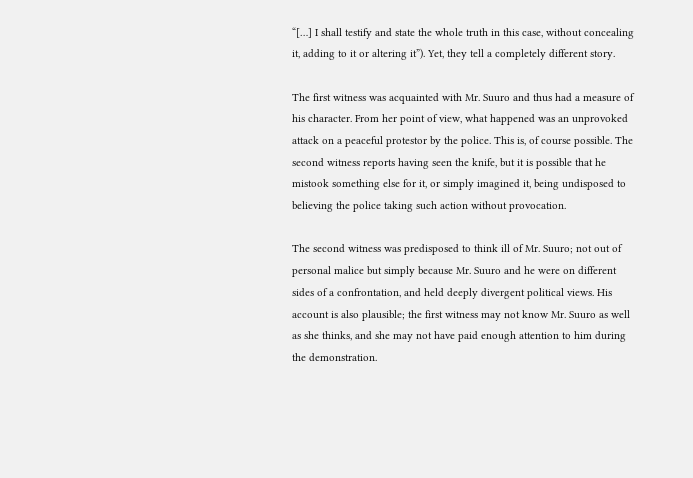“[…] I shall testify and state the whole truth in this case, without concealing it, adding to it or altering it”). Yet, they tell a completely different story.

The first witness was acquainted with Mr. Suuro and thus had a measure of his character. From her point of view, what happened was an unprovoked attack on a peaceful protestor by the police. This is, of course possible. The second witness reports having seen the knife, but it is possible that he mistook something else for it, or simply imagined it, being undisposed to believing the police taking such action without provocation.

The second witness was predisposed to think ill of Mr. Suuro; not out of personal malice but simply because Mr. Suuro and he were on different sides of a confrontation, and held deeply divergent political views. His account is also plausible; the first witness may not know Mr. Suuro as well as she thinks, and she may not have paid enough attention to him during the demonstration.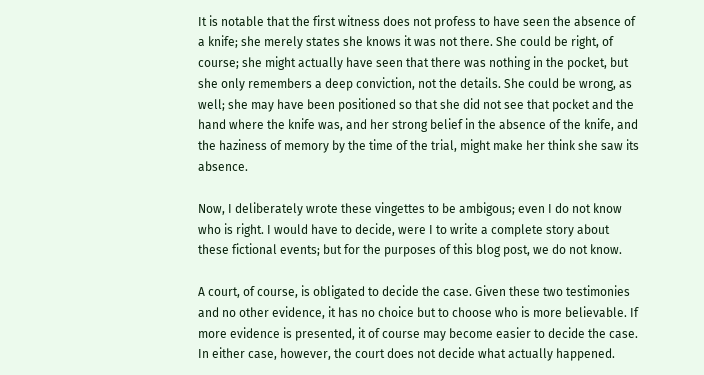It is notable that the first witness does not profess to have seen the absence of a knife; she merely states she knows it was not there. She could be right, of course; she might actually have seen that there was nothing in the pocket, but she only remembers a deep conviction, not the details. She could be wrong, as well; she may have been positioned so that she did not see that pocket and the hand where the knife was, and her strong belief in the absence of the knife, and the haziness of memory by the time of the trial, might make her think she saw its absence.

Now, I deliberately wrote these vingettes to be ambigous; even I do not know who is right. I would have to decide, were I to write a complete story about these fictional events; but for the purposes of this blog post, we do not know.

A court, of course, is obligated to decide the case. Given these two testimonies and no other evidence, it has no choice but to choose who is more believable. If more evidence is presented, it of course may become easier to decide the case. In either case, however, the court does not decide what actually happened.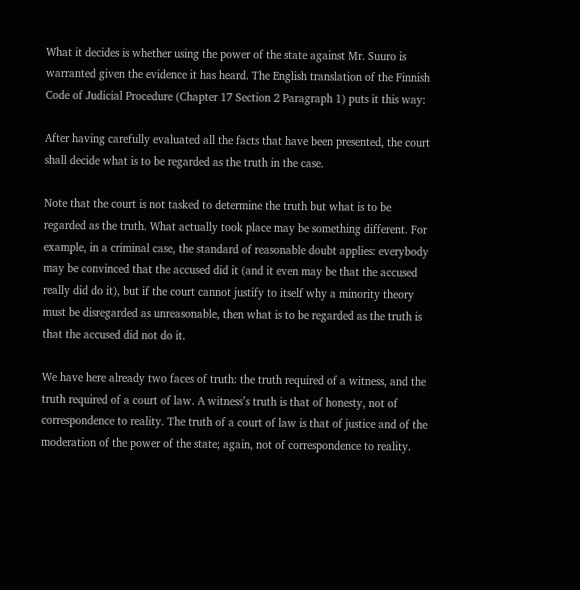What it decides is whether using the power of the state against Mr. Suuro is warranted given the evidence it has heard. The English translation of the Finnish Code of Judicial Procedure (Chapter 17 Section 2 Paragraph 1) puts it this way:

After having carefully evaluated all the facts that have been presented, the court shall decide what is to be regarded as the truth in the case.

Note that the court is not tasked to determine the truth but what is to be regarded as the truth. What actually took place may be something different. For example, in a criminal case, the standard of reasonable doubt applies: everybody may be convinced that the accused did it (and it even may be that the accused really did do it), but if the court cannot justify to itself why a minority theory must be disregarded as unreasonable, then what is to be regarded as the truth is that the accused did not do it.

We have here already two faces of truth: the truth required of a witness, and the truth required of a court of law. A witness’s truth is that of honesty, not of correspondence to reality. The truth of a court of law is that of justice and of the moderation of the power of the state; again, not of correspondence to reality.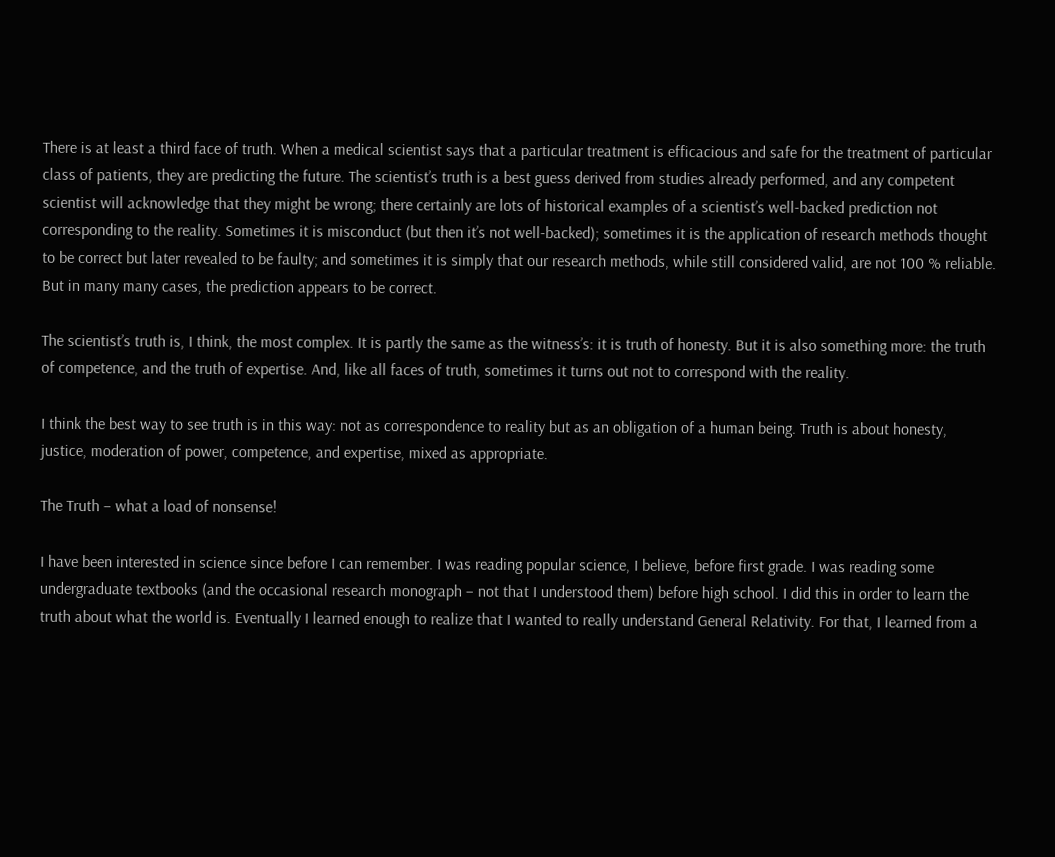There is at least a third face of truth. When a medical scientist says that a particular treatment is efficacious and safe for the treatment of particular class of patients, they are predicting the future. The scientist’s truth is a best guess derived from studies already performed, and any competent scientist will acknowledge that they might be wrong; there certainly are lots of historical examples of a scientist’s well-backed prediction not corresponding to the reality. Sometimes it is misconduct (but then it’s not well-backed); sometimes it is the application of research methods thought to be correct but later revealed to be faulty; and sometimes it is simply that our research methods, while still considered valid, are not 100 % reliable. But in many many cases, the prediction appears to be correct.

The scientist’s truth is, I think, the most complex. It is partly the same as the witness’s: it is truth of honesty. But it is also something more: the truth of competence, and the truth of expertise. And, like all faces of truth, sometimes it turns out not to correspond with the reality.

I think the best way to see truth is in this way: not as correspondence to reality but as an obligation of a human being. Truth is about honesty, justice, moderation of power, competence, and expertise, mixed as appropriate.

The Truth – what a load of nonsense!

I have been interested in science since before I can remember. I was reading popular science, I believe, before first grade. I was reading some undergraduate textbooks (and the occasional research monograph – not that I understood them) before high school. I did this in order to learn the truth about what the world is. Eventually I learned enough to realize that I wanted to really understand General Relativity. For that, I learned from a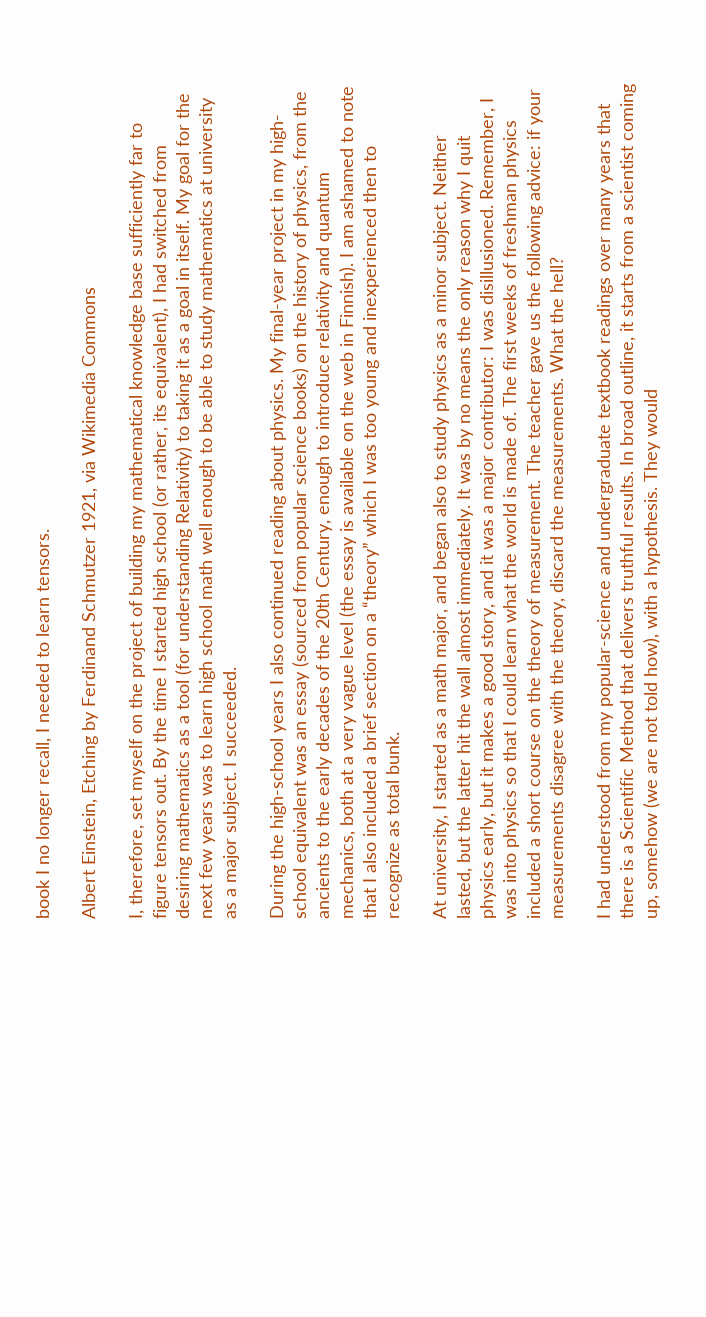book I no longer recall, I needed to learn tensors.

Albert Einstein, Etching by Ferdinand Schmutzer 1921, via Wikimedia Commons

I, therefore, set myself on the project of building my mathematical knowledge base sufficiently far to figure tensors out. By the time I started high school (or rather, its equivalent), I had switched from desiring mathematics as a tool (for understanding Relativity) to taking it as a goal in itself. My goal for the next few years was to learn high school math well enough to be able to study mathematics at university as a major subject. I succeeded.

During the high-school years I also continued reading about physics. My final-year project in my high-school equivalent was an essay (sourced from popular science books) on the history of physics, from the ancients to the early decades of the 20th Century, enough to introduce relativity and quantum mechanics, both at a very vague level (the essay is available on the web in Finnish). I am ashamed to note that I also included a brief section on a “theory” which I was too young and inexperienced then to recognize as total bunk.

At university, I started as a math major, and began also to study physics as a minor subject. Neither lasted, but the latter hit the wall almost immediately. It was by no means the only reason why I quit physics early, but it makes a good story, and it was a major contributor: I was disillusioned. Remember, I was into physics so that I could learn what the world is made of. The first weeks of freshman physics included a short course on the theory of measurement. The teacher gave us the following advice: if your measurements disagree with the theory, discard the measurements. What the hell?

I had understood from my popular-science and undergraduate textbook readings over many years that there is a Scientific Method that delivers truthful results. In broad outline, it starts from a scientist coming up, somehow (we are not told how), with a hypothesis. They would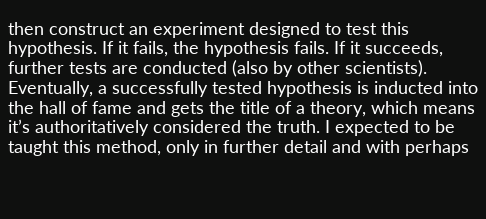then construct an experiment designed to test this hypothesis. If it fails, the hypothesis fails. If it succeeds, further tests are conducted (also by other scientists). Eventually, a successfully tested hypothesis is inducted into the hall of fame and gets the title of a theory, which means it’s authoritatively considered the truth. I expected to be taught this method, only in further detail and with perhaps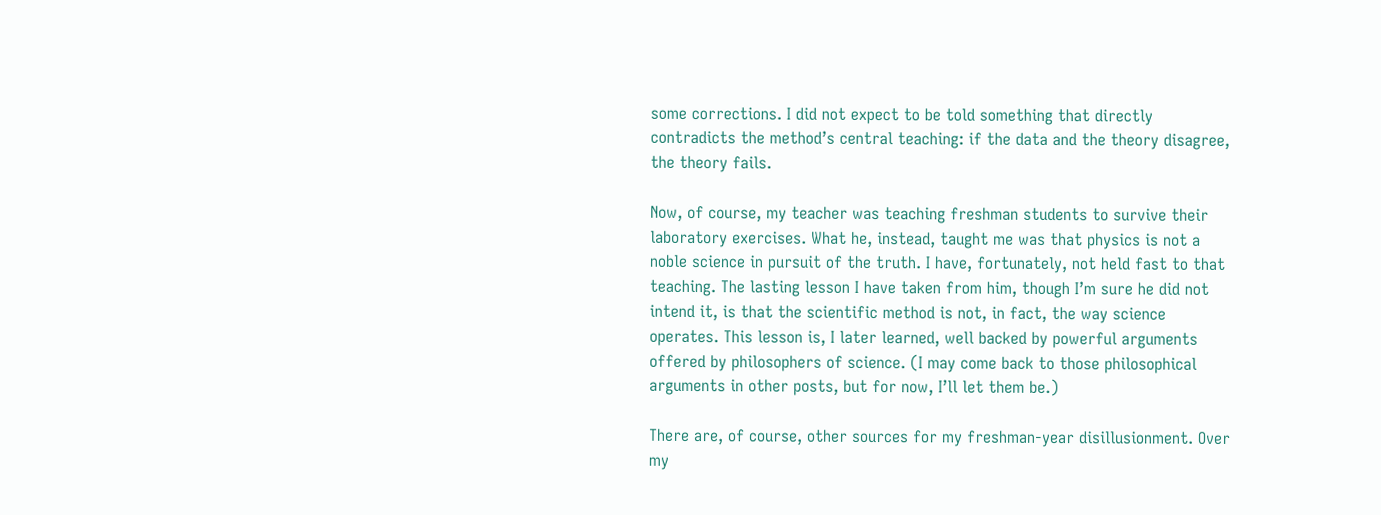some corrections. I did not expect to be told something that directly contradicts the method’s central teaching: if the data and the theory disagree, the theory fails.

Now, of course, my teacher was teaching freshman students to survive their laboratory exercises. What he, instead, taught me was that physics is not a noble science in pursuit of the truth. I have, fortunately, not held fast to that teaching. The lasting lesson I have taken from him, though I’m sure he did not intend it, is that the scientific method is not, in fact, the way science operates. This lesson is, I later learned, well backed by powerful arguments offered by philosophers of science. (I may come back to those philosophical arguments in other posts, but for now, I’ll let them be.)

There are, of course, other sources for my freshman-year disillusionment. Over my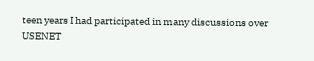teen years I had participated in many discussions over USENET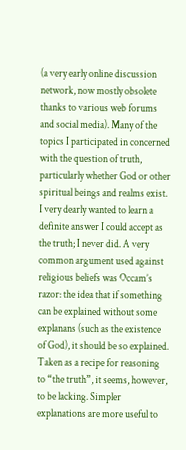(a very early online discussion network, now mostly obsolete thanks to various web forums and social media). Many of the topics I participated in concerned with the question of truth, particularly whether God or other spiritual beings and realms exist. I very dearly wanted to learn a definite answer I could accept as the truth; I never did. A very common argument used against religious beliefs was Occam’s razor: the idea that if something can be explained without some explanans (such as the existence of God), it should be so explained. Taken as a recipe for reasoning to “the truth”, it seems, however, to be lacking. Simpler explanations are more useful to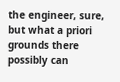the engineer, sure, but what a priori grounds there possibly can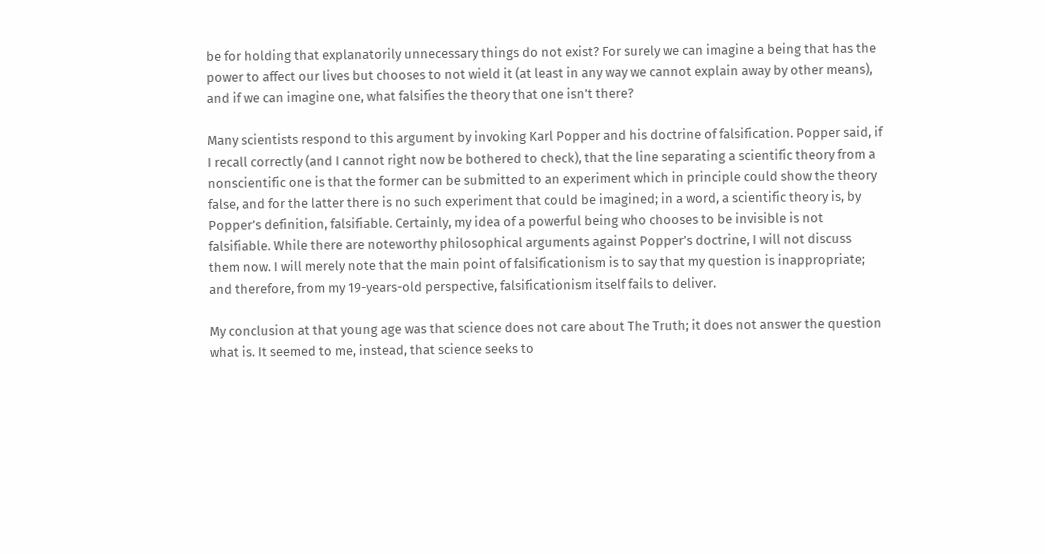be for holding that explanatorily unnecessary things do not exist? For surely we can imagine a being that has the power to affect our lives but chooses to not wield it (at least in any way we cannot explain away by other means), and if we can imagine one, what falsifies the theory that one isn’t there?

Many scientists respond to this argument by invoking Karl Popper and his doctrine of falsification. Popper said, if I recall correctly (and I cannot right now be bothered to check), that the line separating a scientific theory from a nonscientific one is that the former can be submitted to an experiment which in principle could show the theory false, and for the latter there is no such experiment that could be imagined; in a word, a scientific theory is, by Popper’s definition, falsifiable. Certainly, my idea of a powerful being who chooses to be invisible is not falsifiable. While there are noteworthy philosophical arguments against Popper’s doctrine, I will not discuss them now. I will merely note that the main point of falsificationism is to say that my question is inappropriate; and therefore, from my 19-years-old perspective, falsificationism itself fails to deliver.

My conclusion at that young age was that science does not care about The Truth; it does not answer the question what is. It seemed to me, instead, that science seeks to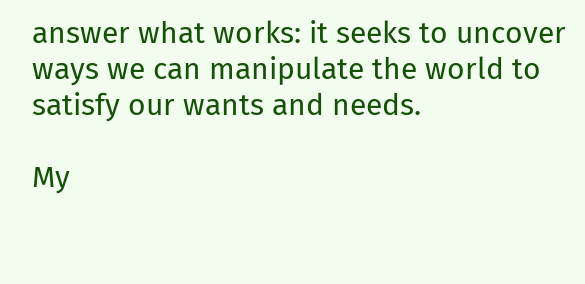answer what works: it seeks to uncover ways we can manipulate the world to satisfy our wants and needs.

My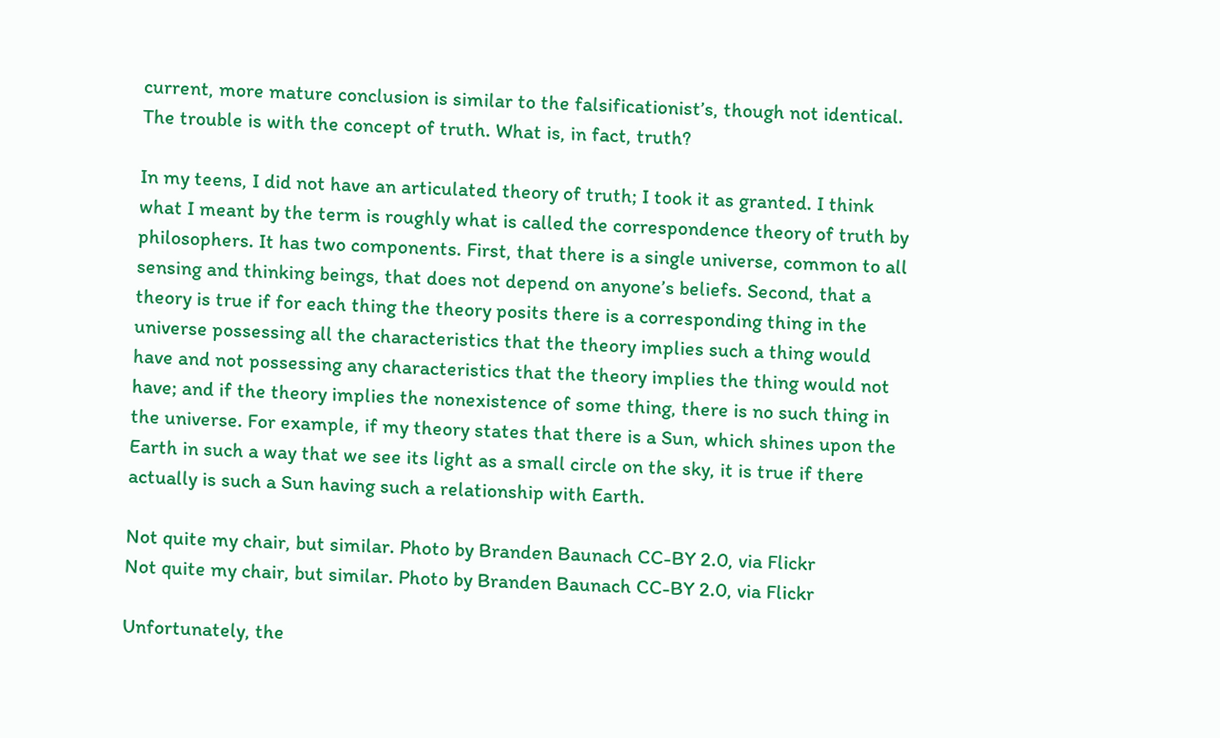current, more mature conclusion is similar to the falsificationist’s, though not identical. The trouble is with the concept of truth. What is, in fact, truth?

In my teens, I did not have an articulated theory of truth; I took it as granted. I think what I meant by the term is roughly what is called the correspondence theory of truth by philosophers. It has two components. First, that there is a single universe, common to all sensing and thinking beings, that does not depend on anyone’s beliefs. Second, that a theory is true if for each thing the theory posits there is a corresponding thing in the universe possessing all the characteristics that the theory implies such a thing would have and not possessing any characteristics that the theory implies the thing would not have; and if the theory implies the nonexistence of some thing, there is no such thing in the universe. For example, if my theory states that there is a Sun, which shines upon the Earth in such a way that we see its light as a small circle on the sky, it is true if there actually is such a Sun having such a relationship with Earth.

Not quite my chair, but similar. Photo by Branden Baunach CC-BY 2.0, via Flickr
Not quite my chair, but similar. Photo by Branden Baunach CC-BY 2.0, via Flickr

Unfortunately, the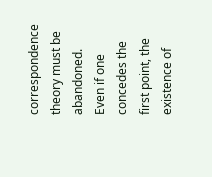correspondence theory must be abandoned. Even if one concedes the first point, the existence of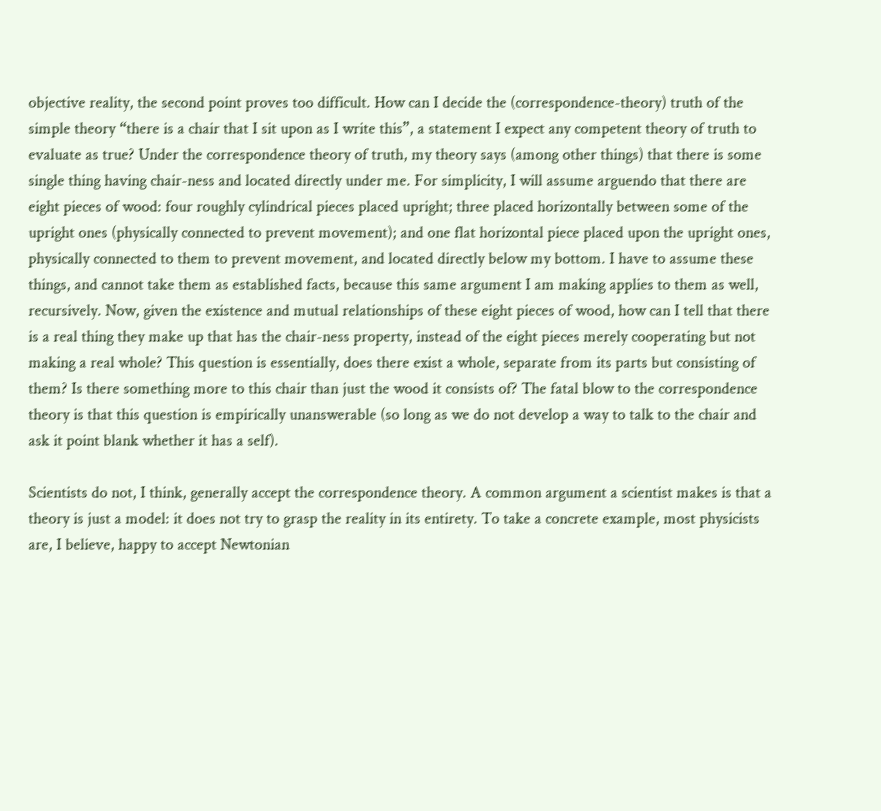objective reality, the second point proves too difficult. How can I decide the (correspondence-theory) truth of the simple theory “there is a chair that I sit upon as I write this”, a statement I expect any competent theory of truth to evaluate as true? Under the correspondence theory of truth, my theory says (among other things) that there is some single thing having chair-ness and located directly under me. For simplicity, I will assume arguendo that there are eight pieces of wood: four roughly cylindrical pieces placed upright; three placed horizontally between some of the upright ones (physically connected to prevent movement); and one flat horizontal piece placed upon the upright ones, physically connected to them to prevent movement, and located directly below my bottom. I have to assume these things, and cannot take them as established facts, because this same argument I am making applies to them as well, recursively. Now, given the existence and mutual relationships of these eight pieces of wood, how can I tell that there is a real thing they make up that has the chair-ness property, instead of the eight pieces merely cooperating but not making a real whole? This question is essentially, does there exist a whole, separate from its parts but consisting of them? Is there something more to this chair than just the wood it consists of? The fatal blow to the correspondence theory is that this question is empirically unanswerable (so long as we do not develop a way to talk to the chair and ask it point blank whether it has a self).

Scientists do not, I think, generally accept the correspondence theory. A common argument a scientist makes is that a theory is just a model: it does not try to grasp the reality in its entirety. To take a concrete example, most physicists are, I believe, happy to accept Newtonian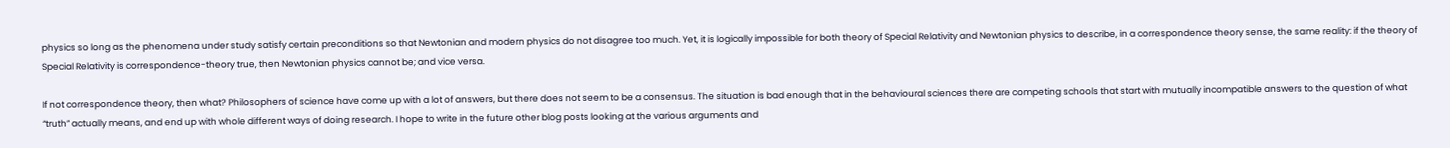physics so long as the phenomena under study satisfy certain preconditions so that Newtonian and modern physics do not disagree too much. Yet, it is logically impossible for both theory of Special Relativity and Newtonian physics to describe, in a correspondence theory sense, the same reality: if the theory of Special Relativity is correspondence-theory true, then Newtonian physics cannot be; and vice versa.

If not correspondence theory, then what? Philosophers of science have come up with a lot of answers, but there does not seem to be a consensus. The situation is bad enough that in the behavioural sciences there are competing schools that start with mutually incompatible answers to the question of what “truth” actually means, and end up with whole different ways of doing research. I hope to write in the future other blog posts looking at the various arguments and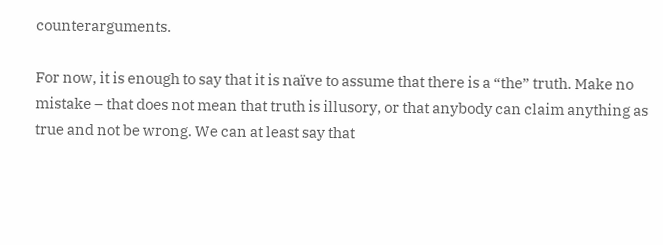counterarguments.

For now, it is enough to say that it is naïve to assume that there is a “the” truth. Make no mistake – that does not mean that truth is illusory, or that anybody can claim anything as true and not be wrong. We can at least say that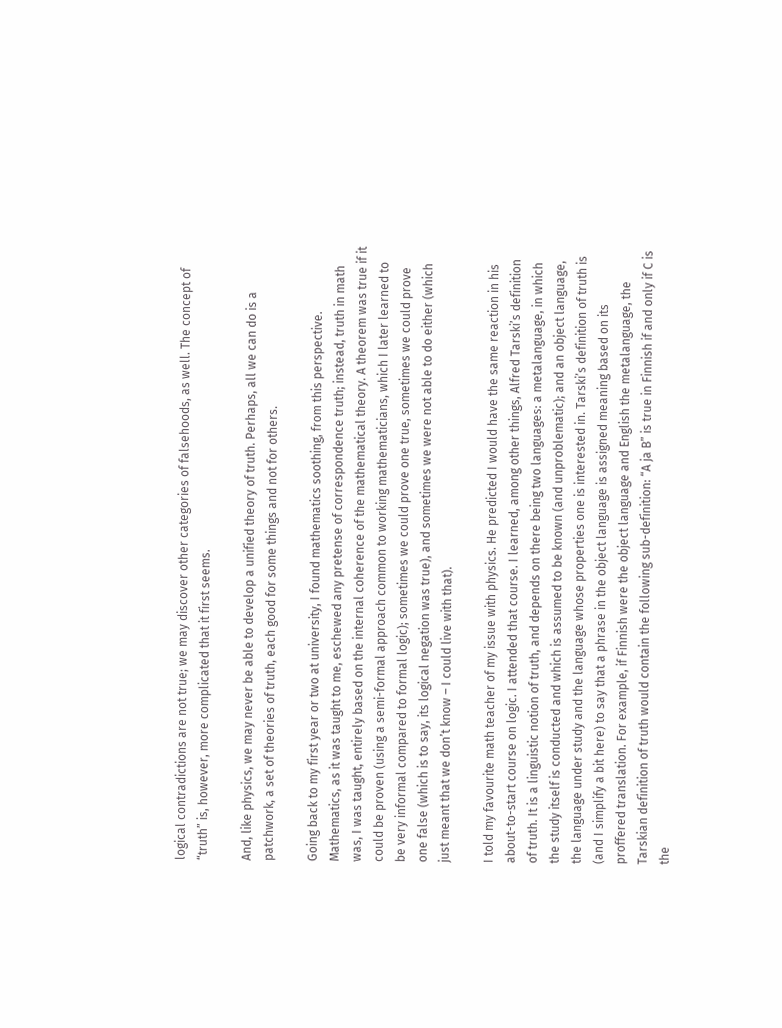logical contradictions are not true; we may discover other categories of falsehoods, as well. The concept of “truth” is, however, more complicated that it first seems.

And, like physics, we may never be able to develop a unified theory of truth. Perhaps, all we can do is a patchwork, a set of theories of truth, each good for some things and not for others.

Going back to my first year or two at university, I found mathematics soothing, from this perspective. Mathematics, as it was taught to me, eschewed any pretense of correspondence truth; instead, truth in math was, I was taught, entirely based on the internal coherence of the mathematical theory. A theorem was true if it could be proven (using a semi-formal approach common to working mathematicians, which I later learned to be very informal compared to formal logic); sometimes we could prove one true, sometimes we could prove one false (which is to say, its logical negation was true), and sometimes we were not able to do either (which just meant that we don’t know – I could live with that).

I told my favourite math teacher of my issue with physics. He predicted I would have the same reaction in his about-to-start course on logic. I attended that course. I learned, among other things, Alfred Tarski’s definition of truth. It is a linguistic notion of truth, and depends on there being two languages: a metalanguage, in which the study itself is conducted and which is assumed to be known (and unproblematic); and an object language, the language under study and the language whose properties one is interested in. Tarski’s definition of truth is (and I simplify a bit here) to say that a phrase in the object language is assigned meaning based on its proffered translation. For example, if Finnish were the object language and English the metalanguage, the Tarskian definition of truth would contain the following sub-definition: “A ja B” is true in Finnish if and only if C is the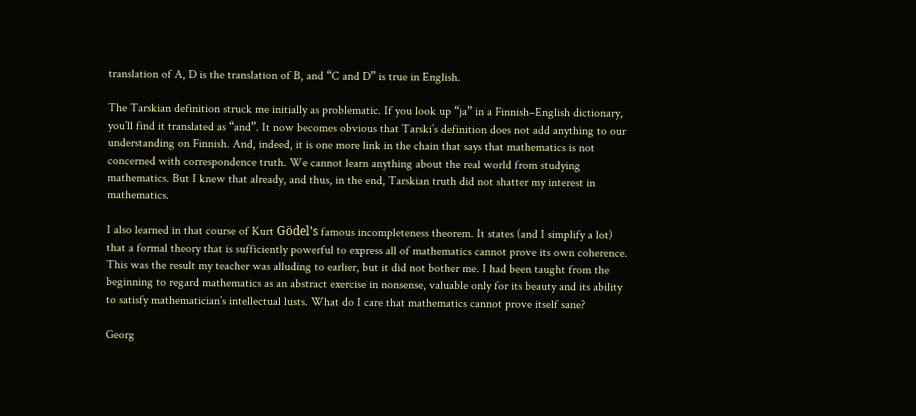translation of A, D is the translation of B, and “C and D” is true in English.

The Tarskian definition struck me initially as problematic. If you look up “ja” in a Finnish–English dictionary, you’ll find it translated as “and”. It now becomes obvious that Tarski’s definition does not add anything to our understanding on Finnish. And, indeed, it is one more link in the chain that says that mathematics is not concerned with correspondence truth. We cannot learn anything about the real world from studying mathematics. But I knew that already, and thus, in the end, Tarskian truth did not shatter my interest in mathematics.

I also learned in that course of Kurt Gödel’s famous incompleteness theorem. It states (and I simplify a lot) that a formal theory that is sufficiently powerful to express all of mathematics cannot prove its own coherence. This was the result my teacher was alluding to earlier, but it did not bother me. I had been taught from the beginning to regard mathematics as an abstract exercise in nonsense, valuable only for its beauty and its ability to satisfy mathematician’s intellectual lusts. What do I care that mathematics cannot prove itself sane?

Georg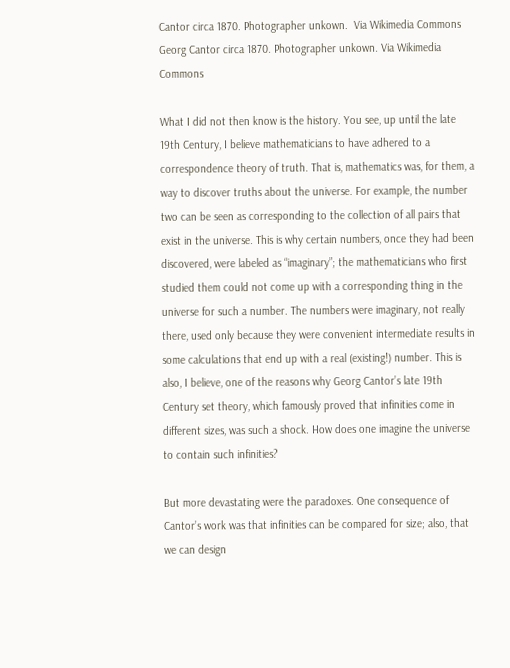Cantor circa 1870. Photographer unkown.  Via Wikimedia Commons
Georg Cantor circa 1870. Photographer unkown. Via Wikimedia Commons

What I did not then know is the history. You see, up until the late 19th Century, I believe mathematicians to have adhered to a correspondence theory of truth. That is, mathematics was, for them, a way to discover truths about the universe. For example, the number two can be seen as corresponding to the collection of all pairs that exist in the universe. This is why certain numbers, once they had been discovered, were labeled as “imaginary”; the mathematicians who first studied them could not come up with a corresponding thing in the universe for such a number. The numbers were imaginary, not really there, used only because they were convenient intermediate results in some calculations that end up with a real (existing!) number. This is also, I believe, one of the reasons why Georg Cantor’s late 19th Century set theory, which famously proved that infinities come in different sizes, was such a shock. How does one imagine the universe to contain such infinities?

But more devastating were the paradoxes. One consequence of Cantor’s work was that infinities can be compared for size; also, that we can design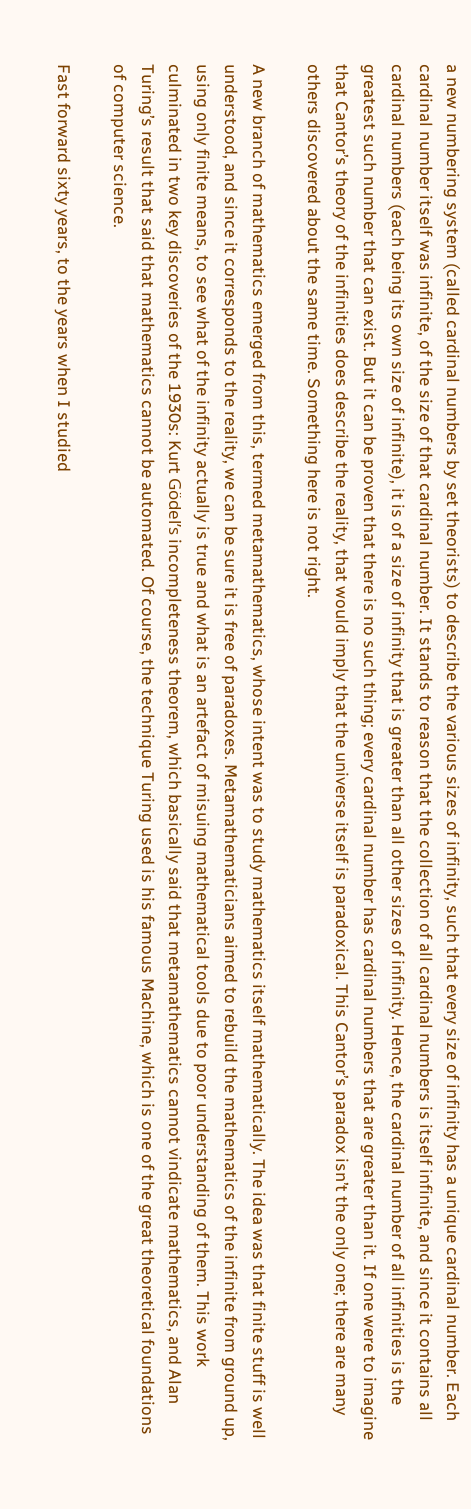a new numbering system (called cardinal numbers by set theorists) to describe the various sizes of infinity, such that every size of infinity has a unique cardinal number. Each cardinal number itself was infinite, of the size of that cardinal number. It stands to reason that the collection of all cardinal numbers is itself infinite, and since it contains all cardinal numbers (each being its own size of infinite), it is of a size of infinity that is greater than all other sizes of infinity. Hence, the cardinal number of all infinities is the greatest such number that can exist. But it can be proven that there is no such thing; every cardinal number has cardinal numbers that are greater than it. If one were to imagine that Cantor’s theory of the infinities does describe the reality, that would imply that the universe itself is paradoxical. This Cantor’s paradox isn’t the only one; there are many others discovered about the same time. Something here is not right.

A new branch of mathematics emerged from this, termed metamathematics, whose intent was to study mathematics itself mathematically. The idea was that finite stuff is well understood, and since it corresponds to the reality, we can be sure it is free of paradoxes. Metamathematicians aimed to rebuild the mathematics of the infinite from ground up, using only finite means, to see what of the infinity actually is true and what is an artefact of misuing mathematical tools due to poor understanding of them. This work culminated in two key discoveries of the 1930s: Kurt Gödel’s incompleteness theorem, which basically said that metamathematics cannot vindicate mathematics, and Alan Turing’s result that said that mathematics cannot be automated. Of course, the technique Turing used is his famous Machine, which is one of the great theoretical foundations of computer science.

Fast forward sixty years, to the years when I studied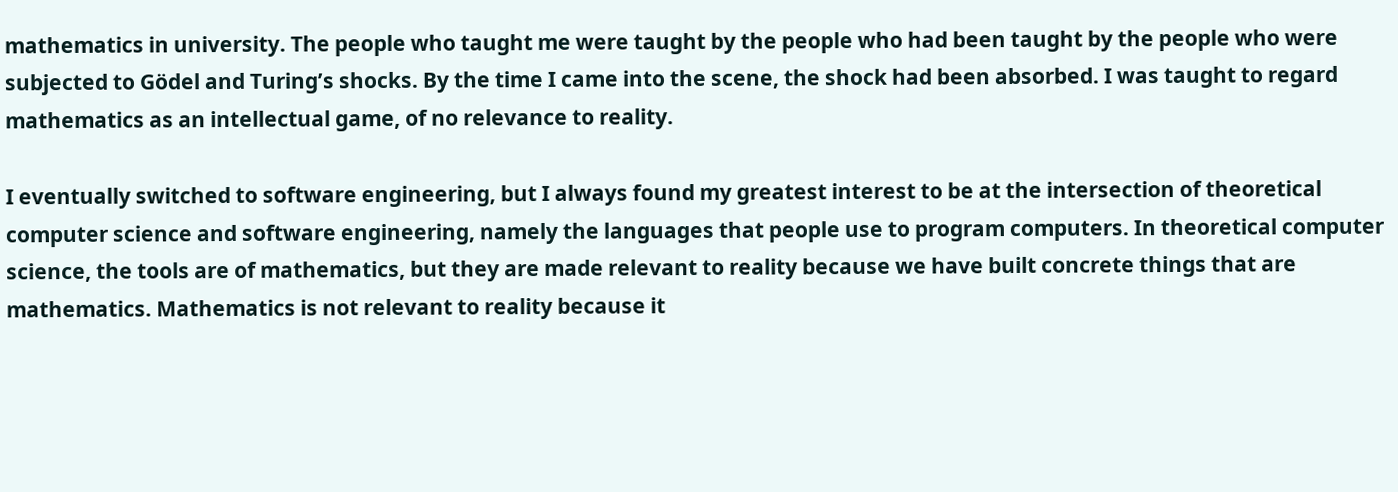mathematics in university. The people who taught me were taught by the people who had been taught by the people who were subjected to Gödel and Turing’s shocks. By the time I came into the scene, the shock had been absorbed. I was taught to regard mathematics as an intellectual game, of no relevance to reality.

I eventually switched to software engineering, but I always found my greatest interest to be at the intersection of theoretical computer science and software engineering, namely the languages that people use to program computers. In theoretical computer science, the tools are of mathematics, but they are made relevant to reality because we have built concrete things that are mathematics. Mathematics is not relevant to reality because it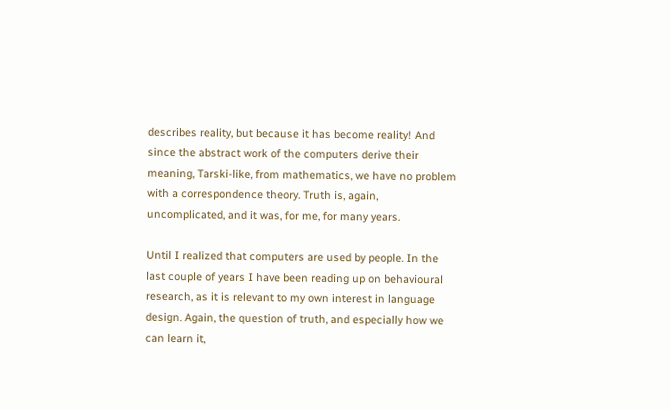describes reality, but because it has become reality! And since the abstract work of the computers derive their meaning, Tarski-like, from mathematics, we have no problem with a correspondence theory. Truth is, again, uncomplicated, and it was, for me, for many years.

Until I realized that computers are used by people. In the last couple of years I have been reading up on behavioural research, as it is relevant to my own interest in language design. Again, the question of truth, and especially how we can learn it,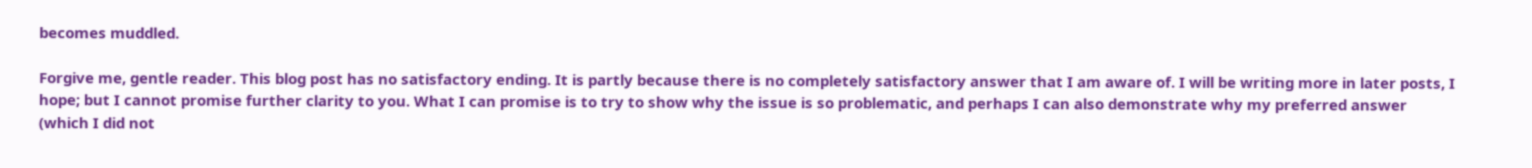becomes muddled.

Forgive me, gentle reader. This blog post has no satisfactory ending. It is partly because there is no completely satisfactory answer that I am aware of. I will be writing more in later posts, I hope; but I cannot promise further clarity to you. What I can promise is to try to show why the issue is so problematic, and perhaps I can also demonstrate why my preferred answer (which I did not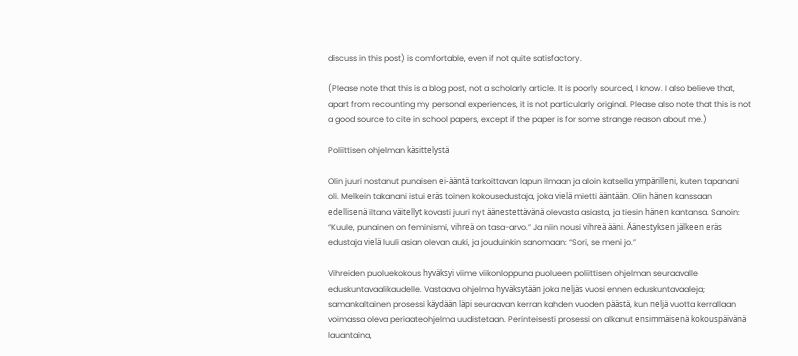discuss in this post) is comfortable, even if not quite satisfactory.

(Please note that this is a blog post, not a scholarly article. It is poorly sourced, I know. I also believe that, apart from recounting my personal experiences, it is not particularly original. Please also note that this is not a good source to cite in school papers, except if the paper is for some strange reason about me.)

Poliittisen ohjelman käsittelystä

Olin juuri nostanut punaisen ei-ääntä tarkoittavan lapun ilmaan ja aloin katsella ympärilleni, kuten tapanani oli. Melkein takanani istui eräs toinen kokousedustaja, joka vielä mietti ääntään. Olin hänen kanssaan edellisenä iltana väitellyt kovasti juuri nyt äänestettävänä olevasta asiasta, ja tiesin hänen kantansa. Sanoin: “Kuule, punainen on feminismi, vihreä on tasa-arvo.” Ja niin nousi vihreä ääni. Äänestyksen jälkeen eräs edustaja vielä luuli asian olevan auki, ja jouduinkin sanomaan: “Sori, se meni jo.”

Vihreiden puoluekokous hyväksyi viime viikonloppuna puolueen poliittisen ohjelman seuraavalle eduskuntavaalikaudelle. Vastaava ohjelma hyväksytään joka neljäs vuosi ennen eduskuntavaaleja; samankaltainen prosessi käydään läpi seuraavan kerran kahden vuoden päästä, kun neljä vuotta kerrallaan voimassa oleva periaateohjelma uudistetaan. Perinteisesti prosessi on alkanut ensimmäisenä kokouspäivänä lauantaina,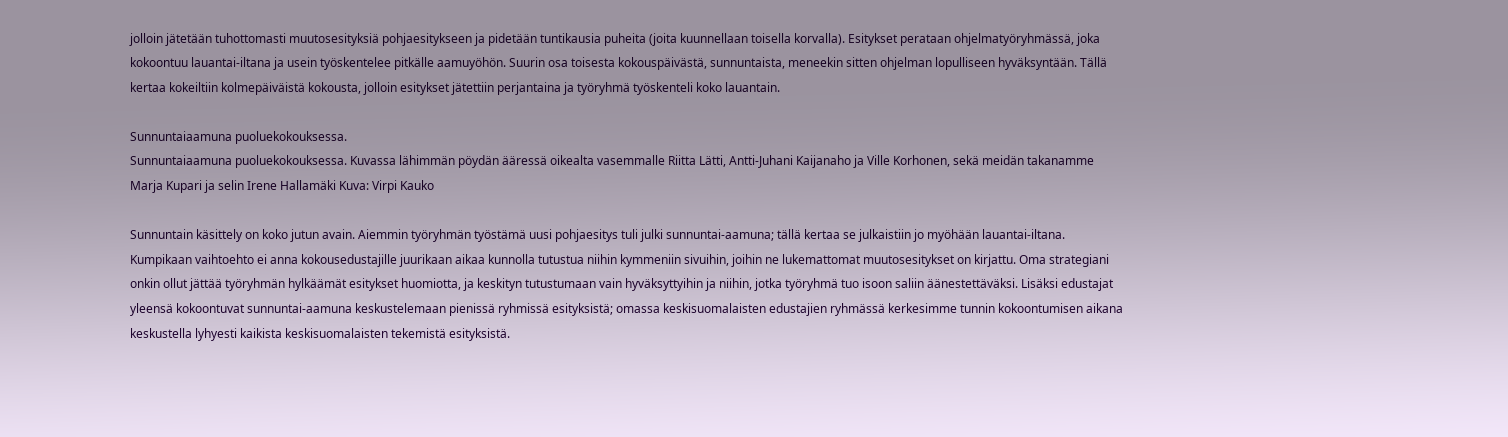jolloin jätetään tuhottomasti muutosesityksiä pohjaesitykseen ja pidetään tuntikausia puheita (joita kuunnellaan toisella korvalla). Esitykset perataan ohjelmatyöryhmässä, joka kokoontuu lauantai-iltana ja usein työskentelee pitkälle aamuyöhön. Suurin osa toisesta kokouspäivästä, sunnuntaista, meneekin sitten ohjelman lopulliseen hyväksyntään. Tällä kertaa kokeiltiin kolmepäiväistä kokousta, jolloin esitykset jätettiin perjantaina ja työryhmä työskenteli koko lauantain.

Sunnuntaiaamuna puoluekokouksessa.
Sunnuntaiaamuna puoluekokouksessa. Kuvassa lähimmän pöydän ääressä oikealta vasemmalle Riitta Lätti, Antti-Juhani Kaijanaho ja Ville Korhonen, sekä meidän takanamme Marja Kupari ja selin Irene Hallamäki Kuva: Virpi Kauko

Sunnuntain käsittely on koko jutun avain. Aiemmin työryhmän työstämä uusi pohjaesitys tuli julki sunnuntai-aamuna; tällä kertaa se julkaistiin jo myöhään lauantai-iltana. Kumpikaan vaihtoehto ei anna kokousedustajille juurikaan aikaa kunnolla tutustua niihin kymmeniin sivuihin, joihin ne lukemattomat muutosesitykset on kirjattu. Oma strategiani onkin ollut jättää työryhmän hylkäämät esitykset huomiotta, ja keskityn tutustumaan vain hyväksyttyihin ja niihin, jotka työryhmä tuo isoon saliin äänestettäväksi. Lisäksi edustajat yleensä kokoontuvat sunnuntai-aamuna keskustelemaan pienissä ryhmissä esityksistä; omassa keskisuomalaisten edustajien ryhmässä kerkesimme tunnin kokoontumisen aikana keskustella lyhyesti kaikista keskisuomalaisten tekemistä esityksistä.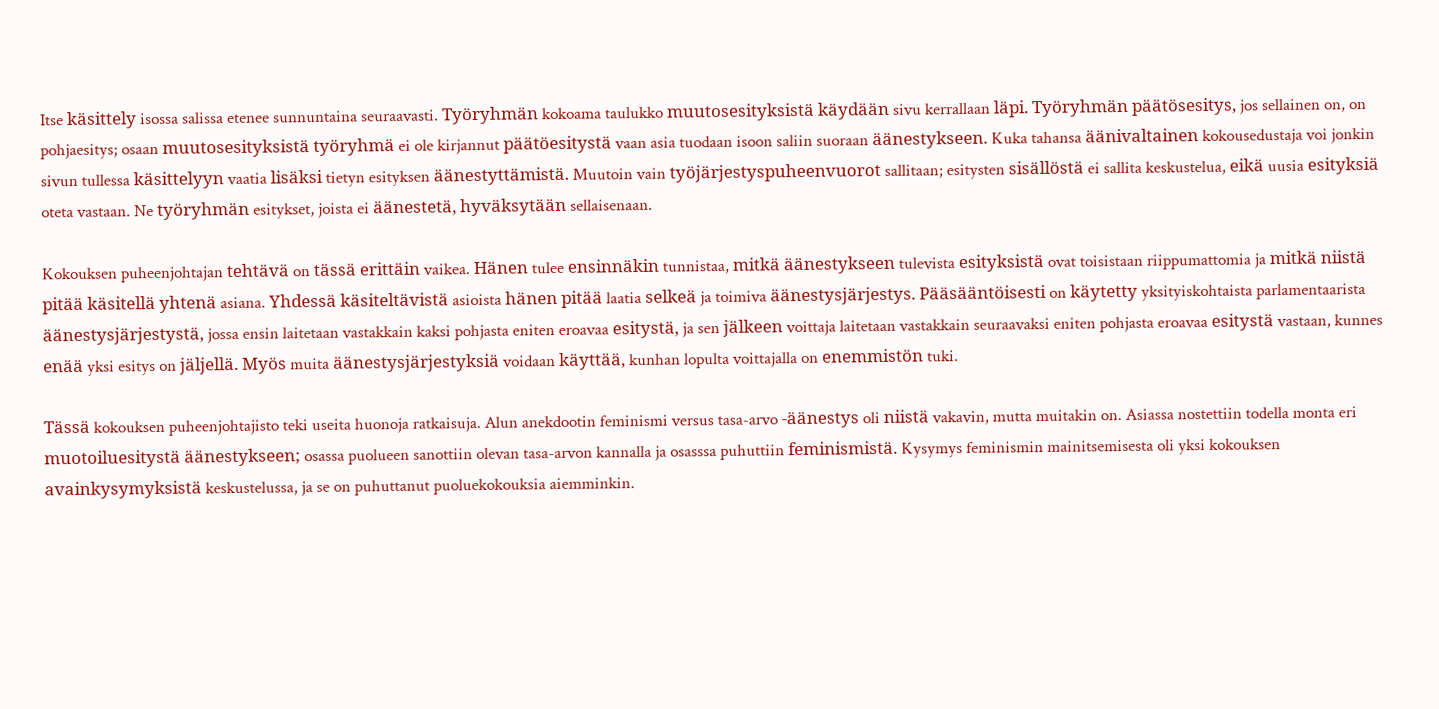Itse käsittely isossa salissa etenee sunnuntaina seuraavasti. Työryhmän kokoama taulukko muutosesityksistä käydään sivu kerrallaan läpi. Työryhmän päätösesitys, jos sellainen on, on pohjaesitys; osaan muutosesityksistä työryhmä ei ole kirjannut päätöesitystä vaan asia tuodaan isoon saliin suoraan äänestykseen. Kuka tahansa äänivaltainen kokousedustaja voi jonkin sivun tullessa käsittelyyn vaatia lisäksi tietyn esityksen äänestyttämistä. Muutoin vain työjärjestyspuheenvuorot sallitaan; esitysten sisällöstä ei sallita keskustelua, eikä uusia esityksiä oteta vastaan. Ne työryhmän esitykset, joista ei äänestetä, hyväksytään sellaisenaan.

Kokouksen puheenjohtajan tehtävä on tässä erittäin vaikea. Hänen tulee ensinnäkin tunnistaa, mitkä äänestykseen tulevista esityksistä ovat toisistaan riippumattomia ja mitkä niistä pitää käsitellä yhtenä asiana. Yhdessä käsiteltävistä asioista hänen pitää laatia selkeä ja toimiva äänestysjärjestys. Pääsääntöisesti on käytetty yksityiskohtaista parlamentaarista äänestysjärjestystä, jossa ensin laitetaan vastakkain kaksi pohjasta eniten eroavaa esitystä, ja sen jälkeen voittaja laitetaan vastakkain seuraavaksi eniten pohjasta eroavaa esitystä vastaan, kunnes enää yksi esitys on jäljellä. Myös muita äänestysjärjestyksiä voidaan käyttää, kunhan lopulta voittajalla on enemmistön tuki.

Tässä kokouksen puheenjohtajisto teki useita huonoja ratkaisuja. Alun anekdootin feminismi versus tasa-arvo -äänestys oli niistä vakavin, mutta muitakin on. Asiassa nostettiin todella monta eri muotoiluesitystä äänestykseen; osassa puolueen sanottiin olevan tasa-arvon kannalla ja osasssa puhuttiin feminismistä. Kysymys feminismin mainitsemisesta oli yksi kokouksen avainkysymyksistä keskustelussa, ja se on puhuttanut puoluekokouksia aiemminkin.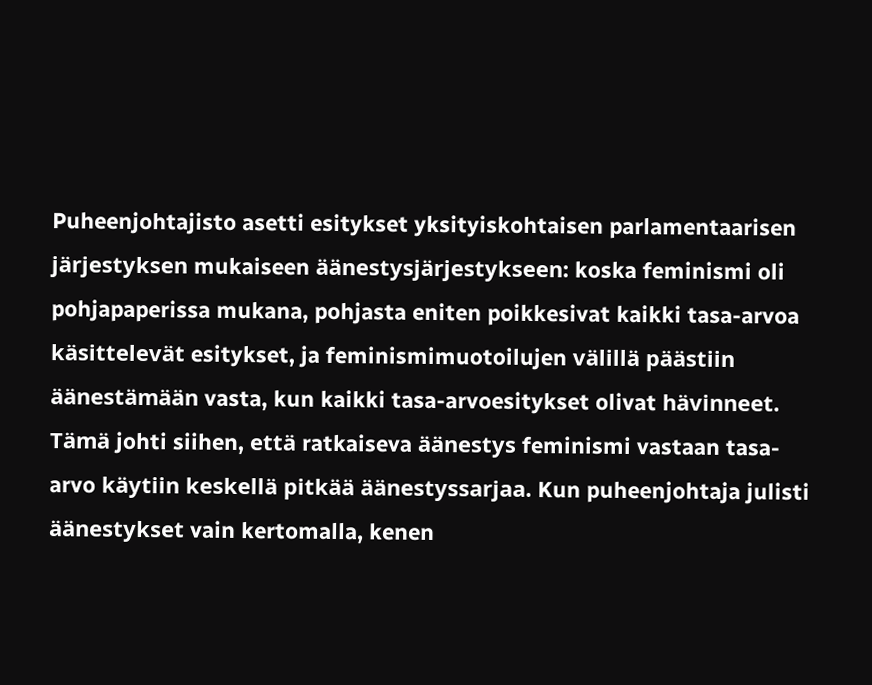Puheenjohtajisto asetti esitykset yksityiskohtaisen parlamentaarisen järjestyksen mukaiseen äänestysjärjestykseen: koska feminismi oli pohjapaperissa mukana, pohjasta eniten poikkesivat kaikki tasa-arvoa käsittelevät esitykset, ja feminismimuotoilujen välillä päästiin äänestämään vasta, kun kaikki tasa-arvoesitykset olivat hävinneet. Tämä johti siihen, että ratkaiseva äänestys feminismi vastaan tasa-arvo käytiin keskellä pitkää äänestyssarjaa. Kun puheenjohtaja julisti äänestykset vain kertomalla, kenen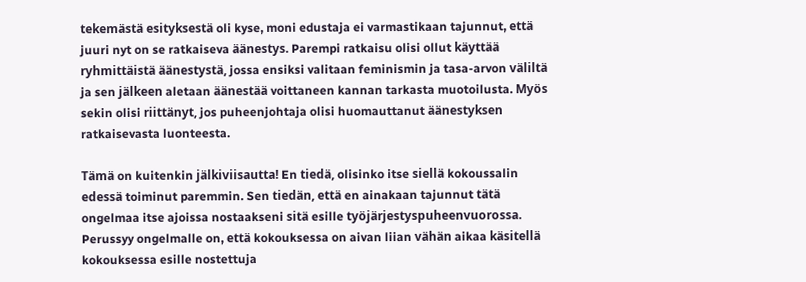tekemästä esityksestä oli kyse, moni edustaja ei varmastikaan tajunnut, että juuri nyt on se ratkaiseva äänestys. Parempi ratkaisu olisi ollut käyttää ryhmittäistä äänestystä, jossa ensiksi valitaan feminismin ja tasa-arvon väliltä ja sen jälkeen aletaan äänestää voittaneen kannan tarkasta muotoilusta. Myös sekin olisi riittänyt, jos puheenjohtaja olisi huomauttanut äänestyksen ratkaisevasta luonteesta.

Tämä on kuitenkin jälkiviisautta! En tiedä, olisinko itse siellä kokoussalin edessä toiminut paremmin. Sen tiedän, että en ainakaan tajunnut tätä ongelmaa itse ajoissa nostaakseni sitä esille työjärjestyspuheenvuorossa. Perussyy ongelmalle on, että kokouksessa on aivan liian vähän aikaa käsitellä kokouksessa esille nostettuja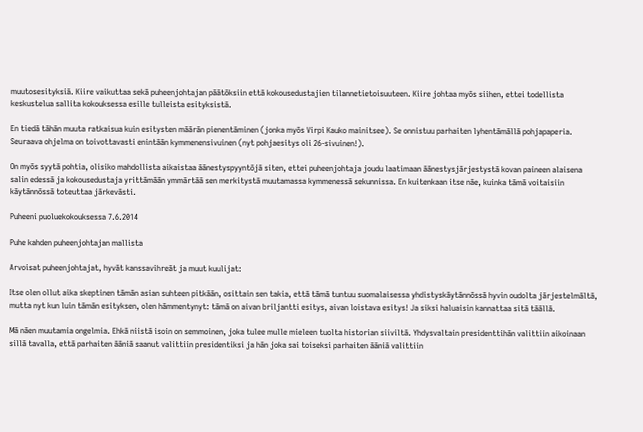muutosesityksiä. Kiire vaikuttaa sekä puheenjohtajan päätöksiin että kokousedustajien tilannetietoisuuteen. Kiire johtaa myös siihen, ettei todellista keskustelua sallita kokouksessa esille tulleista esityksistä.

En tiedä tähän muuta ratkaisua kuin esitysten määrän pienentäminen (jonka myös Virpi Kauko mainitsee). Se onnistuu parhaiten lyhentämällä pohjapaperia. Seuraava ohjelma on toivottavasti enintään kymmenensivuinen (nyt pohjaesitys oli 26-sivuinen!).

On myös syytä pohtia, olisiko mahdollista aikaistaa äänestyspyyntöjä siten, ettei puheenjohtaja joudu laatimaan äänestysjärjestystä kovan paineen alaisena salin edessä ja kokousedustaja yrittämään ymmärtää sen merkitystä muutamassa kymmenessä sekunnissa. En kuitenkaan itse näe, kuinka tämä voitaisiin käytännössä toteuttaa järkevästi.

Puheeni puoluekokouksessa 7.6.2014

Puhe kahden puheenjohtajan mallista

Arvoisat puheenjohtajat, hyvät kanssavihreät ja muut kuulijat:

Itse olen ollut aika skeptinen tämän asian suhteen pitkään, osittain sen takia, että tämä tuntuu suomalaisessa yhdistyskäytännössä hyvin oudolta järjestelmältä, mutta nyt kun luin tämän esityksen, olen hämmentynyt: tämä on aivan briljantti esitys, aivan loistava esitys! Ja siksi haluaisin kannattaa sitä täällä.

Mä näen muutamia ongelmia. Ehkä niistä isoin on semmoinen, joka tulee mulle mieleen tuolta historian siiviltä. Yhdysvaltain presidenttihän valittiin aikoinaan sillä tavalla, että parhaiten ääniä saanut valittiin presidentiksi ja hän joka sai toiseksi parhaiten ääniä valittiin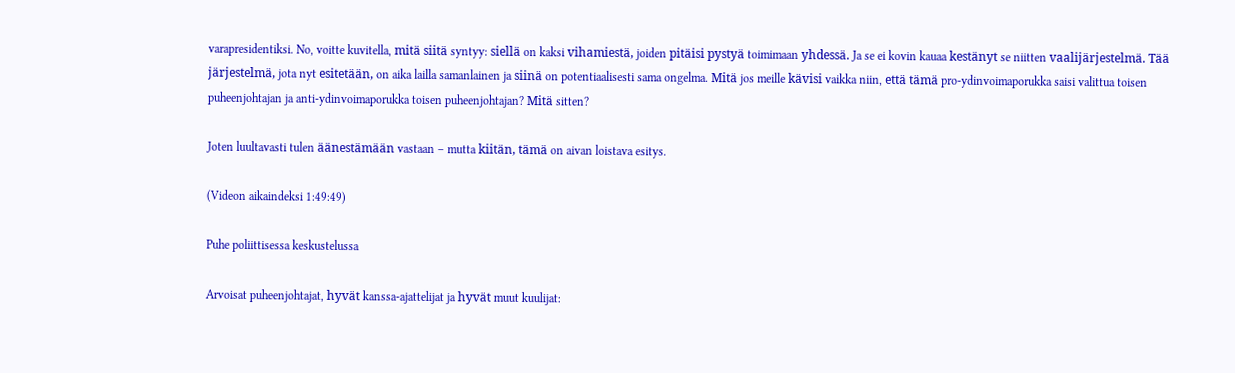varapresidentiksi. No, voitte kuvitella, mitä siitä syntyy: siellä on kaksi vihamiestä, joiden pitäisi pystyä toimimaan yhdessä. Ja se ei kovin kauaa kestänyt se niitten vaalijärjestelmä. Tää järjestelmä, jota nyt esitetään, on aika lailla samanlainen ja siinä on potentiaalisesti sama ongelma. Mitä jos meille kävisi vaikka niin, että tämä pro-ydinvoimaporukka saisi valittua toisen puheenjohtajan ja anti-ydinvoimaporukka toisen puheenjohtajan? Mitä sitten?

Joten luultavasti tulen äänestämään vastaan – mutta kiitän, tämä on aivan loistava esitys.

(Videon aikaindeksi 1:49:49)

Puhe poliittisessa keskustelussa

Arvoisat puheenjohtajat, hyvät kanssa-ajattelijat ja hyvät muut kuulijat: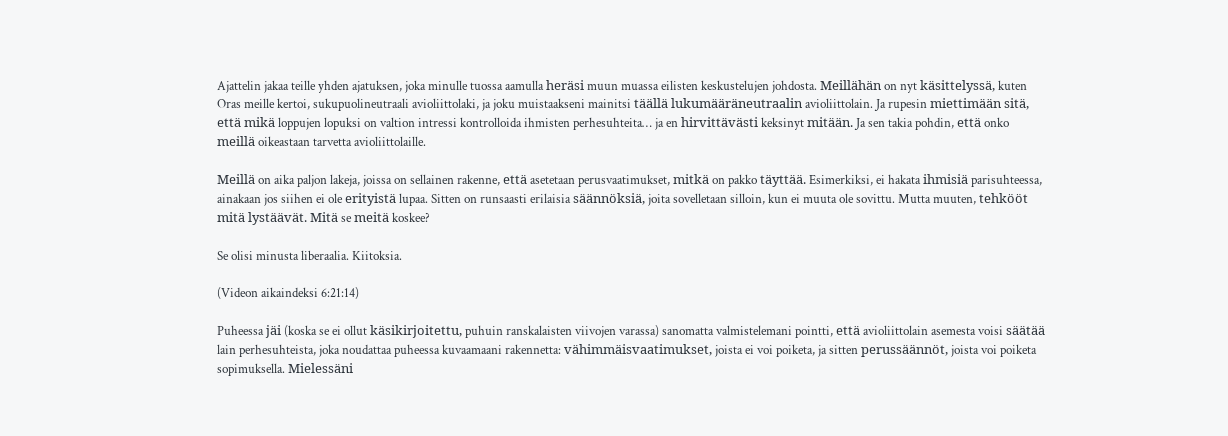Ajattelin jakaa teille yhden ajatuksen, joka minulle tuossa aamulla heräsi muun muassa eilisten keskustelujen johdosta. Meillähän on nyt käsittelyssä, kuten Oras meille kertoi, sukupuolineutraali avioliittolaki, ja joku muistaakseni mainitsi täällä lukumääräneutraalin avioliittolain. Ja rupesin miettimään sitä, että mikä loppujen lopuksi on valtion intressi kontrolloida ihmisten perhesuhteita… ja en hirvittävästi keksinyt mitään. Ja sen takia pohdin, että onko meillä oikeastaan tarvetta avioliittolaille.

Meillä on aika paljon lakeja, joissa on sellainen rakenne, että asetetaan perusvaatimukset, mitkä on pakko täyttää. Esimerkiksi, ei hakata ihmisiä parisuhteessa, ainakaan jos siihen ei ole erityistä lupaa. Sitten on runsaasti erilaisia säännöksiä, joita sovelletaan silloin, kun ei muuta ole sovittu. Mutta muuten, tehkööt mitä lystäävät. Mitä se meitä koskee?

Se olisi minusta liberaalia. Kiitoksia.

(Videon aikaindeksi 6:21:14)

Puheessa jäi (koska se ei ollut käsikirjoitettu, puhuin ranskalaisten viivojen varassa) sanomatta valmistelemani pointti, että avioliittolain asemesta voisi säätää lain perhesuhteista, joka noudattaa puheessa kuvaamaani rakennetta: vähimmäisvaatimukset, joista ei voi poiketa, ja sitten perussäännöt, joista voi poiketa sopimuksella. Mielessäni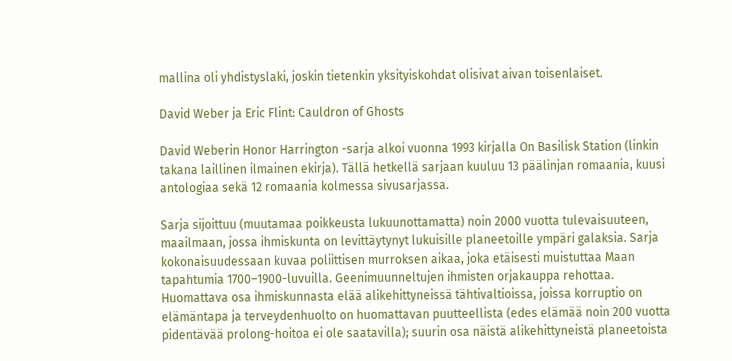mallina oli yhdistyslaki, joskin tietenkin yksityiskohdat olisivat aivan toisenlaiset.

David Weber ja Eric Flint: Cauldron of Ghosts

David Weberin Honor Harrington -sarja alkoi vuonna 1993 kirjalla On Basilisk Station (linkin takana laillinen ilmainen ekirja). Tällä hetkellä sarjaan kuuluu 13 päälinjan romaania, kuusi antologiaa sekä 12 romaania kolmessa sivusarjassa.

Sarja sijoittuu (muutamaa poikkeusta lukuunottamatta) noin 2000 vuotta tulevaisuuteen, maailmaan, jossa ihmiskunta on levittäytynyt lukuisille planeetoille ympäri galaksia. Sarja kokonaisuudessaan kuvaa poliittisen murroksen aikaa, joka etäisesti muistuttaa Maan tapahtumia 1700–1900-luvuilla. Geenimuunneltujen ihmisten orjakauppa rehottaa. Huomattava osa ihmiskunnasta elää alikehittyneissä tähtivaltioissa, joissa korruptio on elämäntapa ja terveydenhuolto on huomattavan puutteellista (edes elämää noin 200 vuotta pidentävää prolong-hoitoa ei ole saatavilla); suurin osa näistä alikehittyneistä planeetoista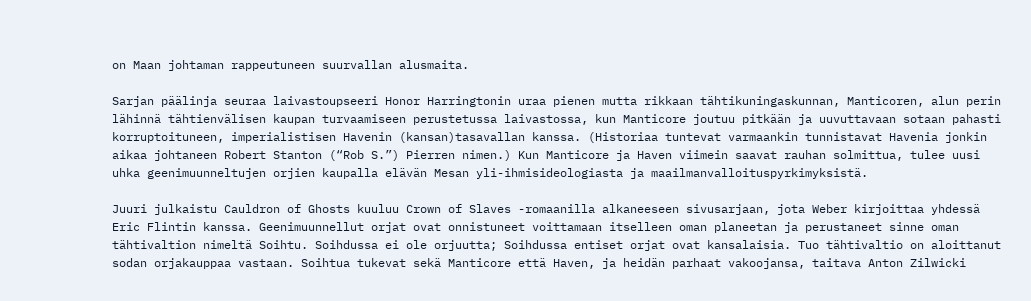on Maan johtaman rappeutuneen suurvallan alusmaita.

Sarjan päälinja seuraa laivastoupseeri Honor Harringtonin uraa pienen mutta rikkaan tähtikuningaskunnan, Manticoren, alun perin lähinnä tähtienvälisen kaupan turvaamiseen perustetussa laivastossa, kun Manticore joutuu pitkään ja uuvuttavaan sotaan pahasti korruptoituneen, imperialistisen Havenin (kansan)tasavallan kanssa. (Historiaa tuntevat varmaankin tunnistavat Havenia jonkin aikaa johtaneen Robert Stanton (“Rob S.”) Pierren nimen.) Kun Manticore ja Haven viimein saavat rauhan solmittua, tulee uusi uhka geenimuunneltujen orjien kaupalla elävän Mesan yli-ihmisideologiasta ja maailmanvalloituspyrkimyksistä.

Juuri julkaistu Cauldron of Ghosts kuuluu Crown of Slaves -romaanilla alkaneeseen sivusarjaan, jota Weber kirjoittaa yhdessä Eric Flintin kanssa. Geenimuunnellut orjat ovat onnistuneet voittamaan itselleen oman planeetan ja perustaneet sinne oman tähtivaltion nimeltä Soihtu. Soihdussa ei ole orjuutta; Soihdussa entiset orjat ovat kansalaisia. Tuo tähtivaltio on aloittanut sodan orjakauppaa vastaan. Soihtua tukevat sekä Manticore että Haven, ja heidän parhaat vakoojansa, taitava Anton Zilwicki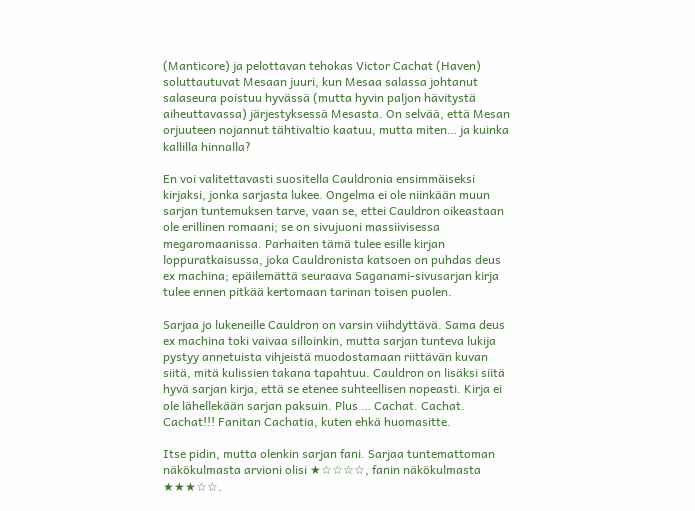(Manticore) ja pelottavan tehokas Victor Cachat (Haven) soluttautuvat Mesaan juuri, kun Mesaa salassa johtanut salaseura poistuu hyvässä (mutta hyvin paljon hävitystä aiheuttavassa) järjestyksessä Mesasta. On selvää, että Mesan orjuuteen nojannut tähtivaltio kaatuu, mutta miten… ja kuinka kallilla hinnalla?

En voi valitettavasti suositella Cauldronia ensimmäiseksi kirjaksi, jonka sarjasta lukee. Ongelma ei ole niinkään muun sarjan tuntemuksen tarve, vaan se, ettei Cauldron oikeastaan ole erillinen romaani; se on sivujuoni massiivisessa megaromaanissa. Parhaiten tämä tulee esille kirjan loppuratkaisussa, joka Cauldronista katsoen on puhdas deus ex machina; epäilemättä seuraava Saganami-sivusarjan kirja tulee ennen pitkää kertomaan tarinan toisen puolen.

Sarjaa jo lukeneille Cauldron on varsin viihdyttävä. Sama deus ex machina toki vaivaa silloinkin, mutta sarjan tunteva lukija pystyy annetuista vihjeistä muodostamaan riittävän kuvan siitä, mitä kulissien takana tapahtuu. Cauldron on lisäksi siitä hyvä sarjan kirja, että se etenee suhteellisen nopeasti. Kirja ei ole lähellekään sarjan paksuin. Plus … Cachat. Cachat. Cachat!!! Fanitan Cachatia, kuten ehkä huomasitte.

Itse pidin, mutta olenkin sarjan fani. Sarjaa tuntemattoman näkökulmasta arvioni olisi ★☆☆☆☆, fanin näkökulmasta ★★★☆☆.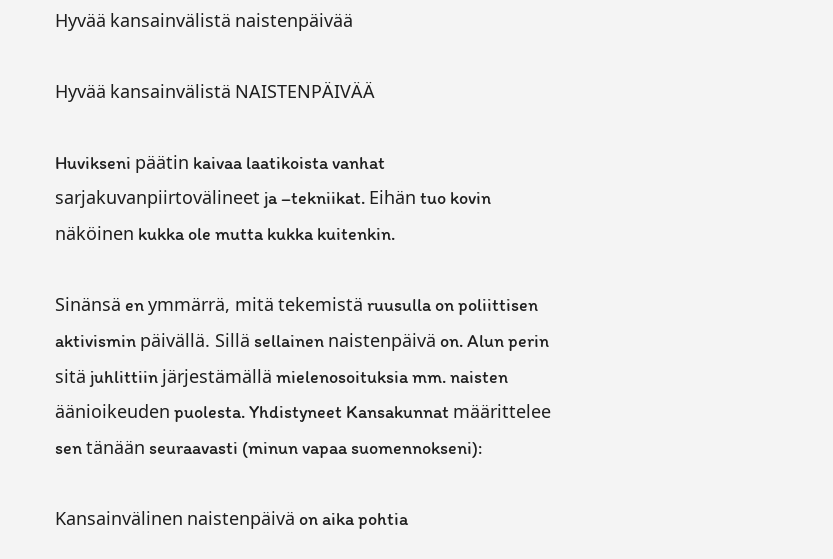Hyvää kansainvälistä naistenpäivää

Hyvää kansainvälistä NAISTENPÄIVÄÄ

Huvikseni päätin kaivaa laatikoista vanhat sarjakuvanpiirtovälineet ja –tekniikat. Eihän tuo kovin näköinen kukka ole mutta kukka kuitenkin.

Sinänsä en ymmärrä, mitä tekemistä ruusulla on poliittisen aktivismin päivällä. Sillä sellainen naistenpäivä on. Alun perin sitä juhlittiin järjestämällä mielenosoituksia mm. naisten äänioikeuden puolesta. Yhdistyneet Kansakunnat määrittelee sen tänään seuraavasti (minun vapaa suomennokseni):

Kansainvälinen naistenpäivä on aika pohtia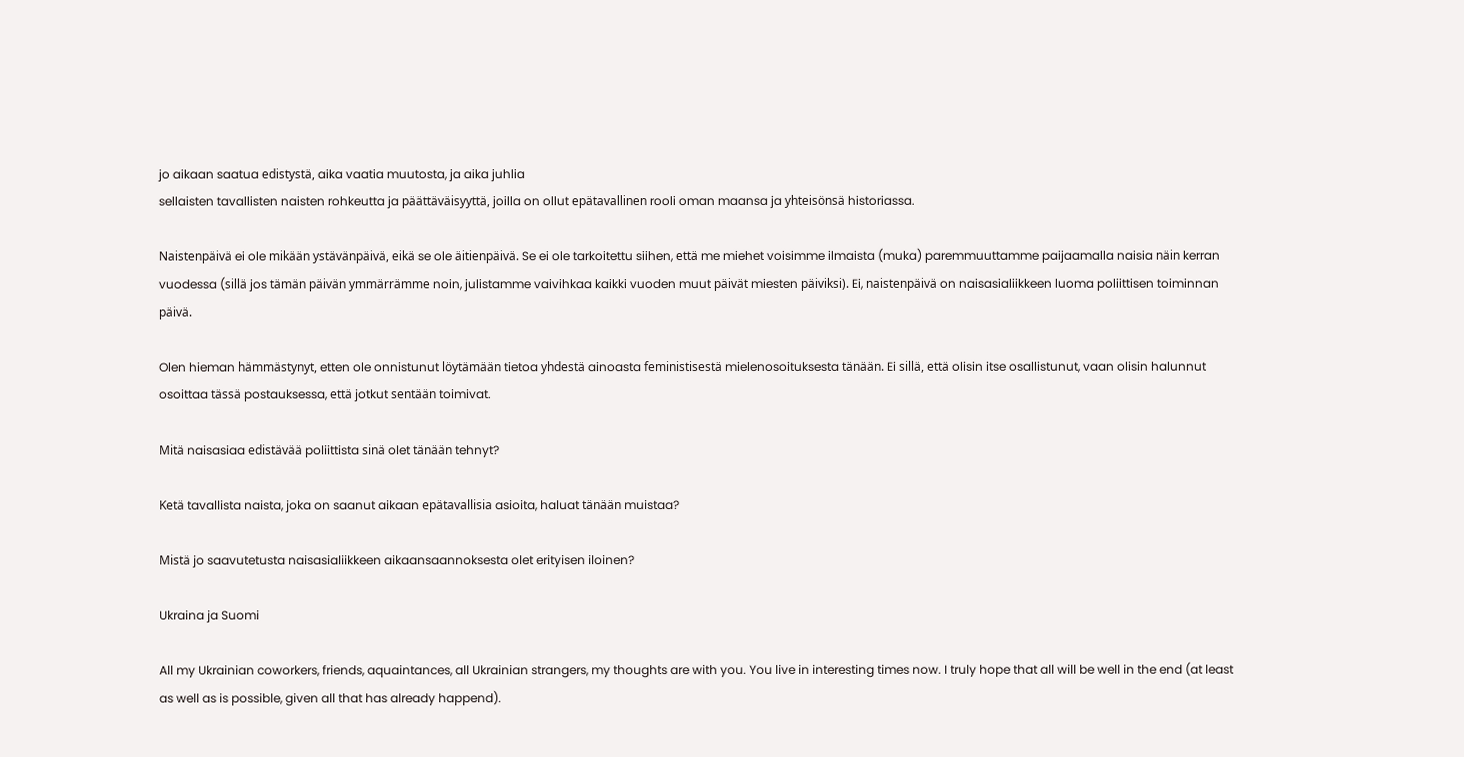jo aikaan saatua edistystä, aika vaatia muutosta, ja aika juhlia
sellaisten tavallisten naisten rohkeutta ja päättäväisyyttä, joilla on ollut epätavallinen rooli oman maansa ja yhteisönsä historiassa.

Naistenpäivä ei ole mikään ystävänpäivä, eikä se ole äitienpäivä. Se ei ole tarkoitettu siihen, että me miehet voisimme ilmaista (muka) paremmuuttamme paijaamalla naisia näin kerran vuodessa (sillä jos tämän päivän ymmärrämme noin, julistamme vaivihkaa kaikki vuoden muut päivät miesten päiviksi). Ei, naistenpäivä on naisasialiikkeen luoma poliittisen toiminnan päivä.

Olen hieman hämmästynyt, etten ole onnistunut löytämään tietoa yhdestä ainoasta feministisestä mielenosoituksesta tänään. Ei sillä, että olisin itse osallistunut, vaan olisin halunnut osoittaa tässä postauksessa, että jotkut sentään toimivat.

Mitä naisasiaa edistävää poliittista sinä olet tänään tehnyt?

Ketä tavallista naista, joka on saanut aikaan epätavallisia asioita, haluat tänään muistaa?

Mistä jo saavutetusta naisasialiikkeen aikaansaannoksesta olet erityisen iloinen?

Ukraina ja Suomi

All my Ukrainian coworkers, friends, aquaintances, all Ukrainian strangers, my thoughts are with you. You live in interesting times now. I truly hope that all will be well in the end (at least as well as is possible, given all that has already happend).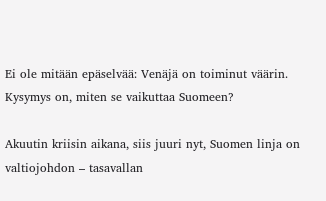Ei ole mitään epäselvää: Venäjä on toiminut väärin. Kysymys on, miten se vaikuttaa Suomeen?

Akuutin kriisin aikana, siis juuri nyt, Suomen linja on valtiojohdon – tasavallan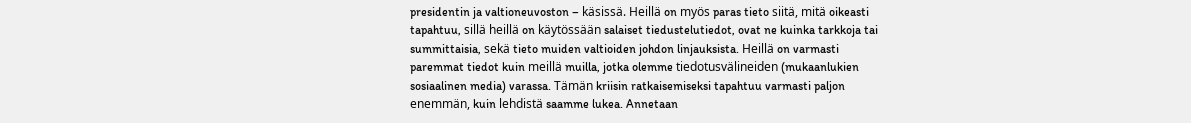presidentin ja valtioneuvoston – käsissä. Heillä on myös paras tieto siitä, mitä oikeasti tapahtuu, sillä heillä on käytössään salaiset tiedustelutiedot, ovat ne kuinka tarkkoja tai summittaisia, sekä tieto muiden valtioiden johdon linjauksista. Heillä on varmasti paremmat tiedot kuin meillä muilla, jotka olemme tiedotusvälineiden (mukaanlukien sosiaalinen media) varassa. Tämän kriisin ratkaisemiseksi tapahtuu varmasti paljon enemmän, kuin lehdistä saamme lukea. Annetaan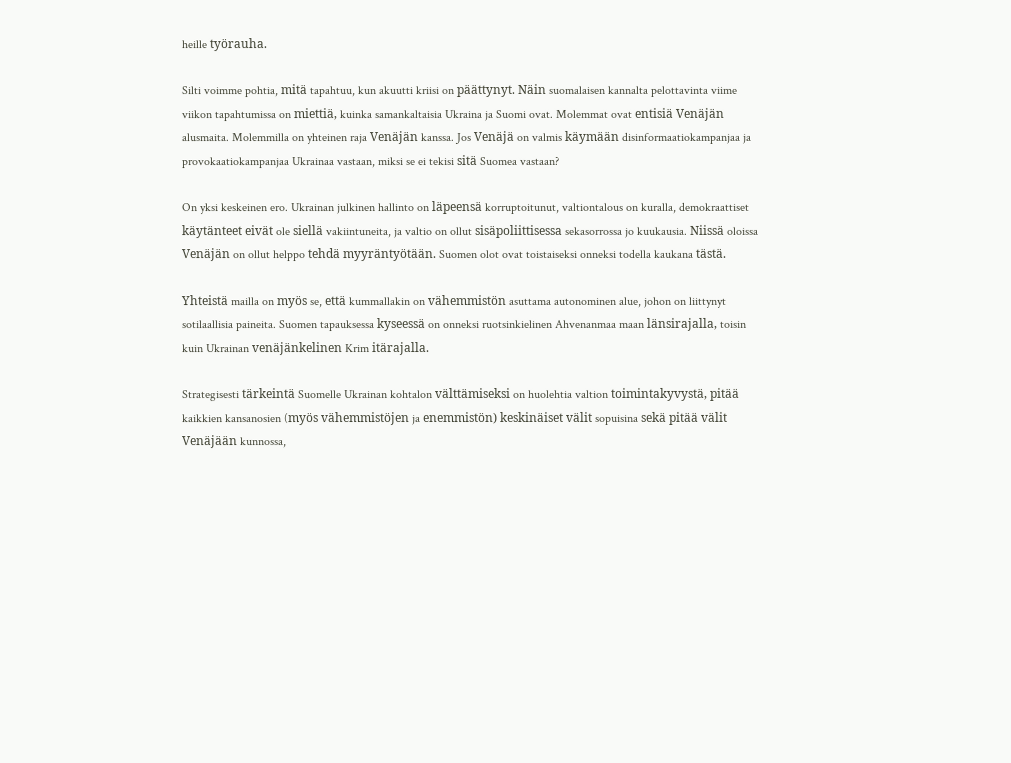heille työrauha.

Silti voimme pohtia, mitä tapahtuu, kun akuutti kriisi on päättynyt. Näin suomalaisen kannalta pelottavinta viime viikon tapahtumissa on miettiä, kuinka samankaltaisia Ukraina ja Suomi ovat. Molemmat ovat entisiä Venäjän alusmaita. Molemmilla on yhteinen raja Venäjän kanssa. Jos Venäjä on valmis käymään disinformaatiokampanjaa ja provokaatiokampanjaa Ukrainaa vastaan, miksi se ei tekisi sitä Suomea vastaan?

On yksi keskeinen ero. Ukrainan julkinen hallinto on läpeensä korruptoitunut, valtiontalous on kuralla, demokraattiset käytänteet eivät ole siellä vakiintuneita, ja valtio on ollut sisäpoliittisessa sekasorrossa jo kuukausia. Niissä oloissa Venäjän on ollut helppo tehdä myyräntyötään. Suomen olot ovat toistaiseksi onneksi todella kaukana tästä.

Yhteistä mailla on myös se, että kummallakin on vähemmistön asuttama autonominen alue, johon on liittynyt sotilaallisia paineita. Suomen tapauksessa kyseessä on onneksi ruotsinkielinen Ahvenanmaa maan länsirajalla, toisin kuin Ukrainan venäjänkelinen Krim itärajalla.

Strategisesti tärkeintä Suomelle Ukrainan kohtalon välttämiseksi on huolehtia valtion toimintakyvystä, pitää kaikkien kansanosien (myös vähemmistöjen ja enemmistön) keskinäiset välit sopuisina sekä pitää välit Venäjään kunnossa,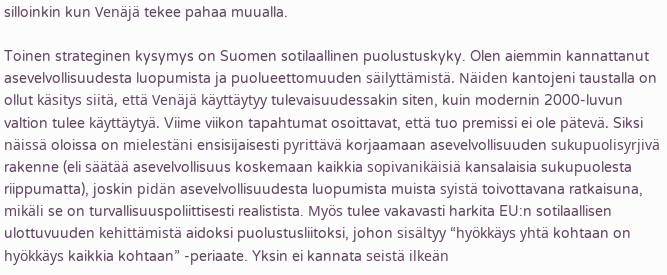silloinkin kun Venäjä tekee pahaa muualla.

Toinen strateginen kysymys on Suomen sotilaallinen puolustuskyky. Olen aiemmin kannattanut asevelvollisuudesta luopumista ja puolueettomuuden säilyttämistä. Näiden kantojeni taustalla on ollut käsitys siitä, että Venäjä käyttäytyy tulevaisuudessakin siten, kuin modernin 2000-luvun valtion tulee käyttäytyä. Viime viikon tapahtumat osoittavat, että tuo premissi ei ole pätevä. Siksi näissä oloissa on mielestäni ensisijaisesti pyrittävä korjaamaan asevelvollisuuden sukupuolisyrjivä rakenne (eli säätää asevelvollisuus koskemaan kaikkia sopivanikäisiä kansalaisia sukupuolesta riippumatta), joskin pidän asevelvollisuudesta luopumista muista syistä toivottavana ratkaisuna, mikäli se on turvallisuuspoliittisesti realistista. Myös tulee vakavasti harkita EU:n sotilaallisen ulottuvuuden kehittämistä aidoksi puolustusliitoksi, johon sisältyy “hyökkäys yhtä kohtaan on hyökkäys kaikkia kohtaan” -periaate. Yksin ei kannata seistä ilkeän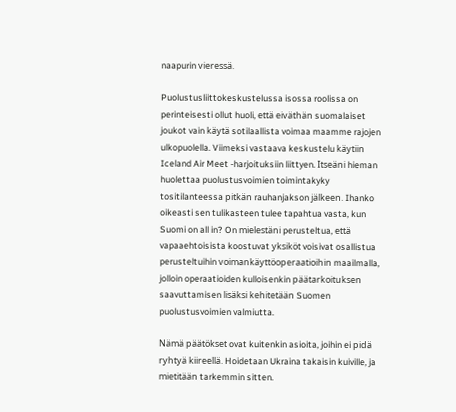naapurin vieressä.

Puolustusliittokeskustelussa isossa roolissa on perinteisesti ollut huoli, että eiväthän suomalaiset joukot vain käytä sotilaallista voimaa maamme rajojen ulkopuolella. Viimeksi vastaava keskustelu käytiin Iceland Air Meet -harjoituksiin liittyen. Itseäni hieman huolettaa puolustusvoimien toimintakyky tositilanteessa pitkän rauhanjakson jälkeen. Ihanko oikeasti sen tulikasteen tulee tapahtua vasta, kun Suomi on all in? On mielestäni perusteltua, että vapaaehtoisista koostuvat yksiköt voisivat osallistua perusteltuihin voimankäyttöoperaatioihin maailmalla, jolloin operaatioiden kulloisenkin päätarkoituksen saavuttamisen lisäksi kehitetään Suomen puolustusvoimien valmiutta.

Nämä päätökset ovat kuitenkin asioita, joihin ei pidä ryhtyä kiireellä. Hoidetaan Ukraina takaisin kuiville, ja mietitään tarkemmin sitten.